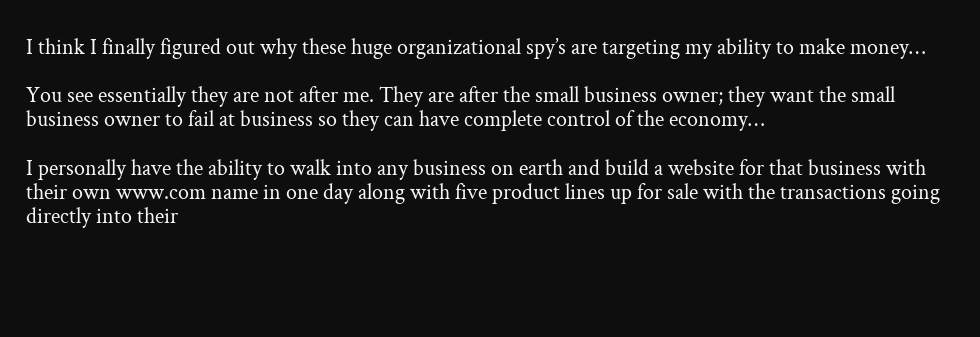I think I finally figured out why these huge organizational spy’s are targeting my ability to make money…

You see essentially they are not after me. They are after the small business owner; they want the small business owner to fail at business so they can have complete control of the economy…

I personally have the ability to walk into any business on earth and build a website for that business with their own www.com name in one day along with five product lines up for sale with the transactions going directly into their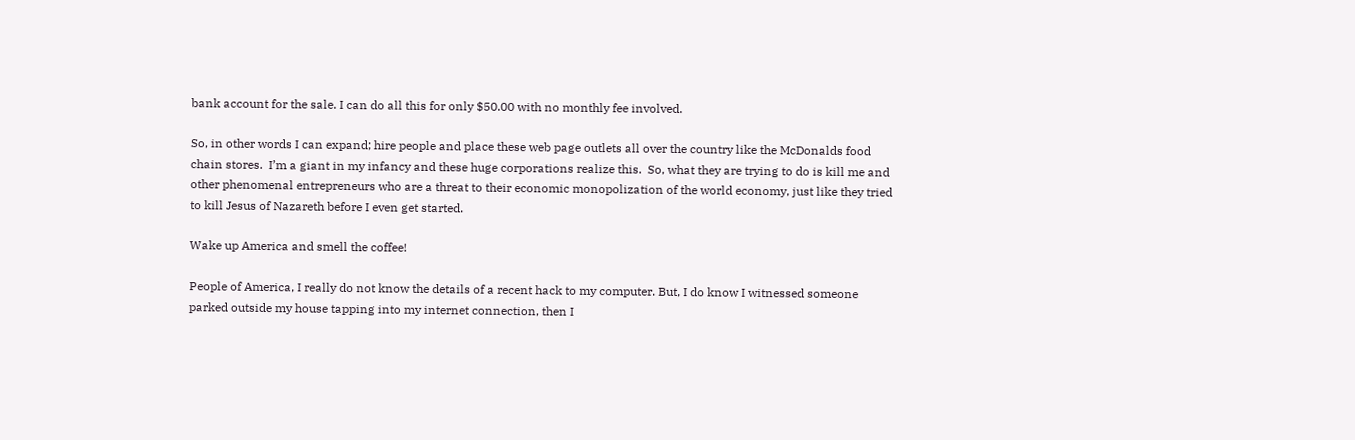bank account for the sale. I can do all this for only $50.00 with no monthly fee involved.

So, in other words I can expand; hire people and place these web page outlets all over the country like the McDonalds food chain stores.  I’m a giant in my infancy and these huge corporations realize this.  So, what they are trying to do is kill me and other phenomenal entrepreneurs who are a threat to their economic monopolization of the world economy, just like they tried to kill Jesus of Nazareth before I even get started.

Wake up America and smell the coffee!

People of America, I really do not know the details of a recent hack to my computer. But, I do know I witnessed someone parked outside my house tapping into my internet connection, then I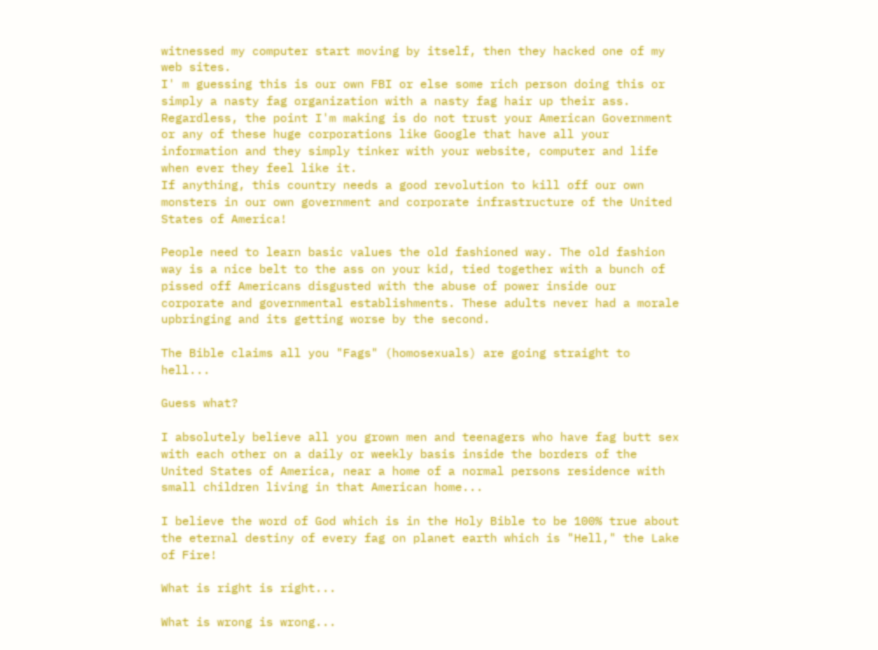witnessed my computer start moving by itself, then they hacked one of my web sites.
I' m guessing this is our own FBI or else some rich person doing this or
simply a nasty fag organization with a nasty fag hair up their ass.
Regardless, the point I'm making is do not trust your American Government or any of these huge corporations like Google that have all your information and they simply tinker with your website, computer and life when ever they feel like it.
If anything, this country needs a good revolution to kill off our own monsters in our own government and corporate infrastructure of the United States of America!

People need to learn basic values the old fashioned way. The old fashion way is a nice belt to the ass on your kid, tied together with a bunch of pissed off Americans disgusted with the abuse of power inside our corporate and governmental establishments. These adults never had a morale upbringing and its getting worse by the second.

The Bible claims all you "Fags" (homosexuals) are going straight to hell...

Guess what?

I absolutely believe all you grown men and teenagers who have fag butt sex with each other on a daily or weekly basis inside the borders of the United States of America, near a home of a normal persons residence with small children living in that American home...

I believe the word of God which is in the Holy Bible to be 100% true about the eternal destiny of every fag on planet earth which is "Hell," the Lake of Fire!

What is right is right...

What is wrong is wrong...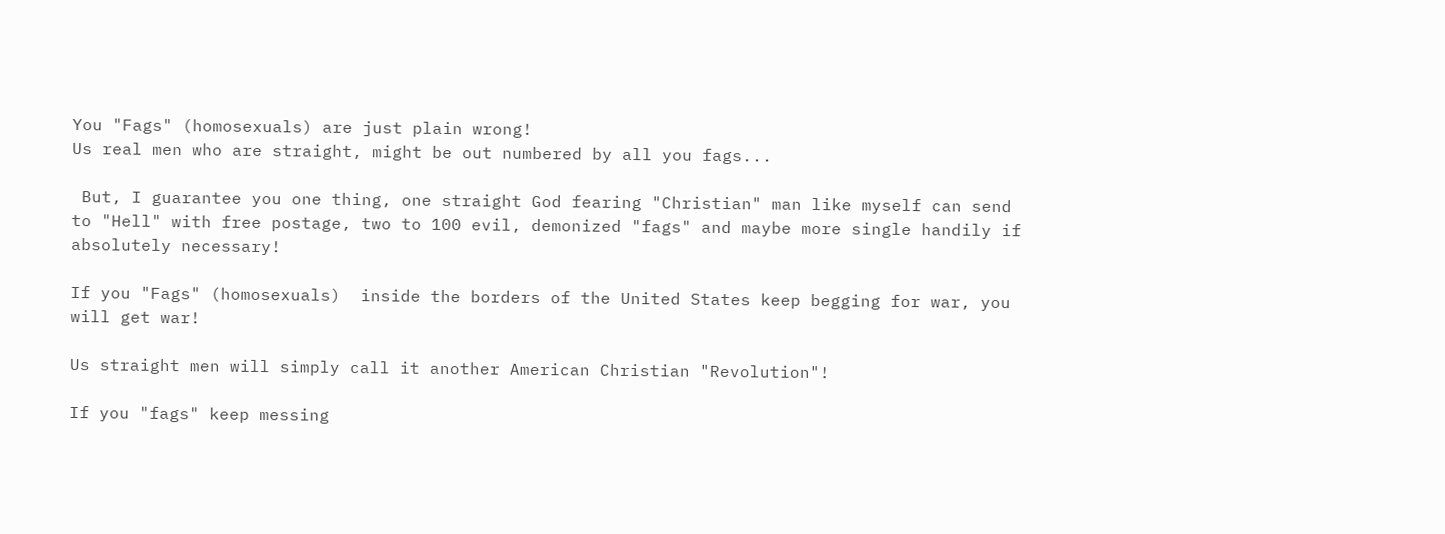You "Fags" (homosexuals) are just plain wrong!
Us real men who are straight, might be out numbered by all you fags...

 But, I guarantee you one thing, one straight God fearing "Christian" man like myself can send to "Hell" with free postage, two to 100 evil, demonized "fags" and maybe more single handily if absolutely necessary!

If you "Fags" (homosexuals)  inside the borders of the United States keep begging for war, you will get war!

Us straight men will simply call it another American Christian "Revolution"!

If you "fags" keep messing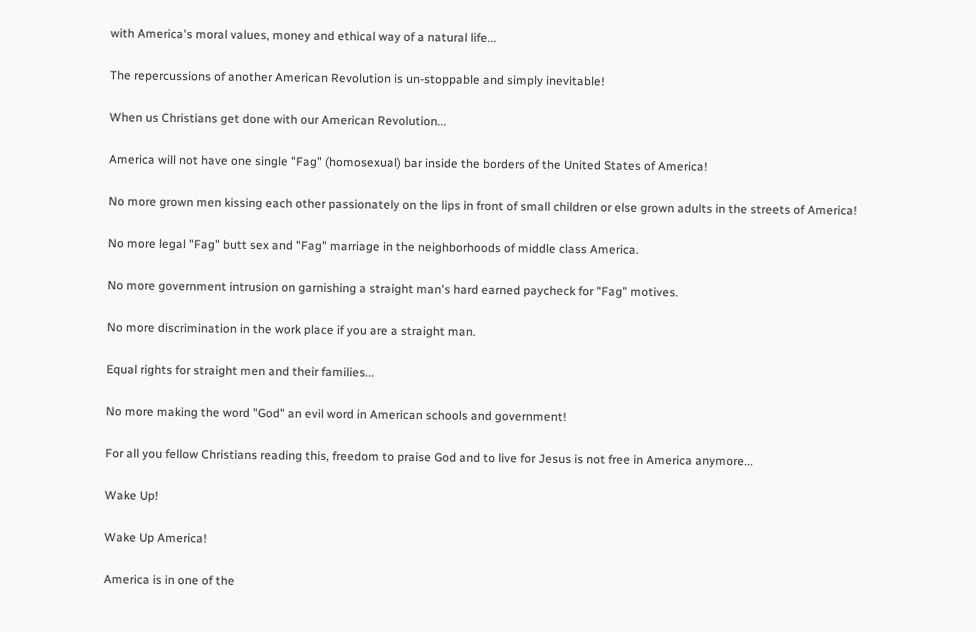with America's moral values, money and ethical way of a natural life...

The repercussions of another American Revolution is un-stoppable and simply inevitable!

When us Christians get done with our American Revolution...

America will not have one single "Fag" (homosexual) bar inside the borders of the United States of America!

No more grown men kissing each other passionately on the lips in front of small children or else grown adults in the streets of America!

No more legal "Fag" butt sex and "Fag" marriage in the neighborhoods of middle class America.

No more government intrusion on garnishing a straight man's hard earned paycheck for "Fag" motives.

No more discrimination in the work place if you are a straight man.

Equal rights for straight men and their families...

No more making the word "God" an evil word in American schools and government!

For all you fellow Christians reading this, freedom to praise God and to live for Jesus is not free in America anymore...

Wake Up!

Wake Up America!

America is in one of the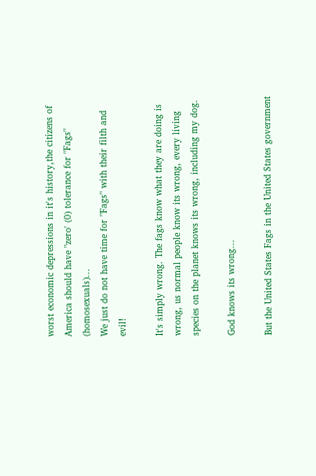worst economic depressions in it's history,the citizens of America should have "zero' (0) tolerance for "Fags" (homosexuals)...
We just do not have time for "Fags" with their filth and evil!

It's simply wrong. The fags know what they are doing is wrong, us normal people know its wrong, every living species on the planet knows its wrong, including my dog.

God knows its wrong...

But the United States Fags in the United States government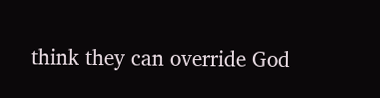think they can override God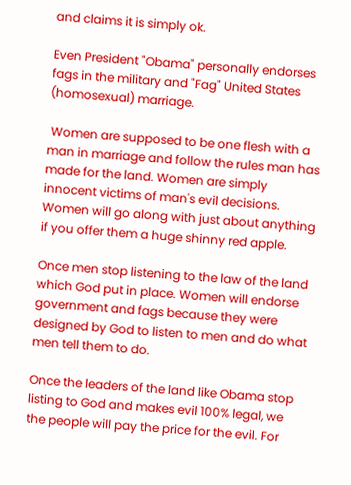and claims it is simply ok.

Even President "Obama" personally endorses fags in the military and "Fag" United States (homosexual) marriage.

 Women are supposed to be one flesh with a man in marriage and follow the rules man has made for the land. Women are simply innocent victims of man's evil decisions. Women will go along with just about anything if you offer them a huge shinny red apple.

Once men stop listening to the law of the land which God put in place. Women will endorse government and fags because they were designed by God to listen to men and do what men tell them to do.

Once the leaders of the land like Obama stop listing to God and makes evil 100% legal, we the people will pay the price for the evil. For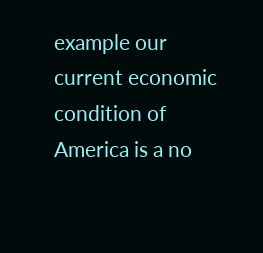example our current economic condition of America is a no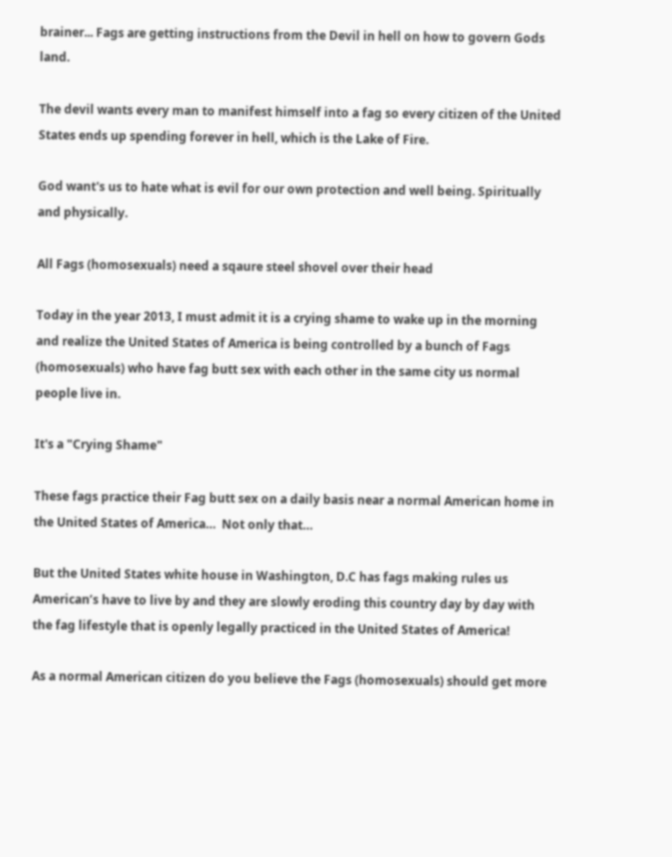brainer... Fags are getting instructions from the Devil in hell on how to govern Gods land.

The devil wants every man to manifest himself into a fag so every citizen of the United States ends up spending forever in hell, which is the Lake of Fire.

God want's us to hate what is evil for our own protection and well being. Spiritually and physically.

All Fags (homosexuals) need a sqaure steel shovel over their head

Today in the year 2013, I must admit it is a crying shame to wake up in the morning and realize the United States of America is being controlled by a bunch of Fags (homosexuals) who have fag butt sex with each other in the same city us normal people live in.

It's a "Crying Shame"

These fags practice their Fag butt sex on a daily basis near a normal American home in the United States of America…  Not only that…

But the United States white house in Washington, D.C has fags making rules us American’s have to live by and they are slowly eroding this country day by day with the fag lifestyle that is openly legally practiced in the United States of America!

As a normal American citizen do you believe the Fags (homosexuals) should get more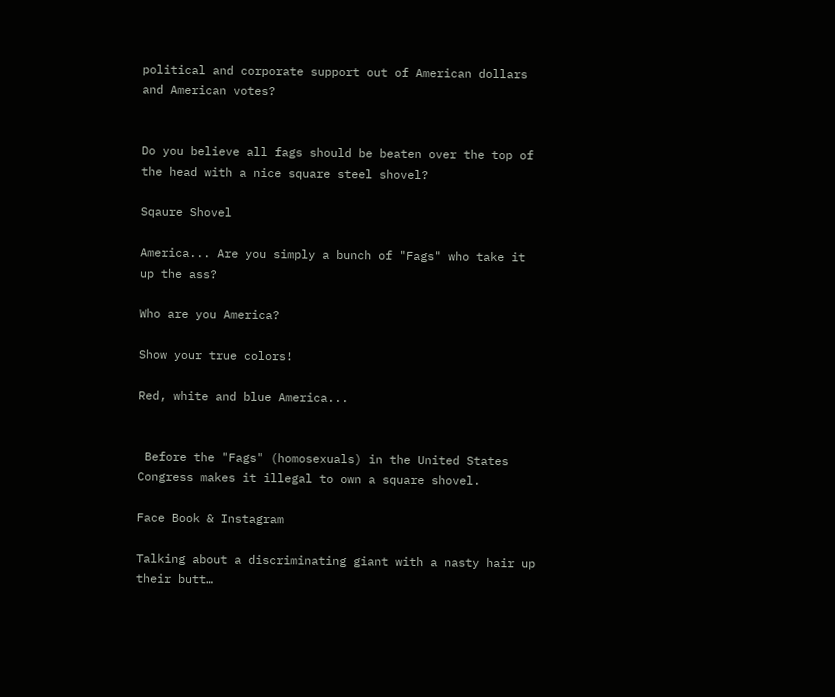political and corporate support out of American dollars and American votes?


Do you believe all fags should be beaten over the top of the head with a nice square steel shovel?

Sqaure Shovel

America... Are you simply a bunch of "Fags" who take it up the ass?

Who are you America?

Show your true colors!

Red, white and blue America...


 Before the "Fags" (homosexuals) in the United States Congress makes it illegal to own a square shovel.

Face Book & Instagram

Talking about a discriminating giant with a nasty hair up their butt…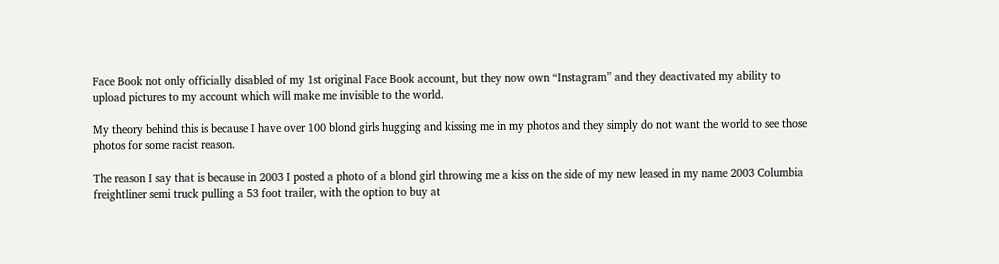Face Book not only officially disabled of my 1st original Face Book account, but they now own “Instagram” and they deactivated my ability to upload pictures to my account which will make me invisible to the world.

My theory behind this is because I have over 100 blond girls hugging and kissing me in my photos and they simply do not want the world to see those photos for some racist reason.

The reason I say that is because in 2003 I posted a photo of a blond girl throwing me a kiss on the side of my new leased in my name 2003 Columbia freightliner semi truck pulling a 53 foot trailer, with the option to buy at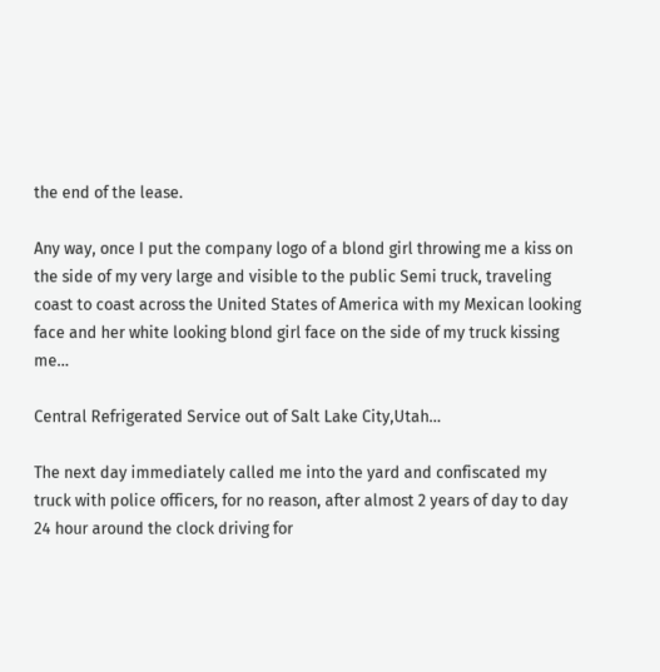the end of the lease.

Any way, once I put the company logo of a blond girl throwing me a kiss on the side of my very large and visible to the public Semi truck, traveling coast to coast across the United States of America with my Mexican looking face and her white looking blond girl face on the side of my truck kissing me…

Central Refrigerated Service out of Salt Lake City,Utah...

The next day immediately called me into the yard and confiscated my truck with police officers, for no reason, after almost 2 years of day to day 24 hour around the clock driving for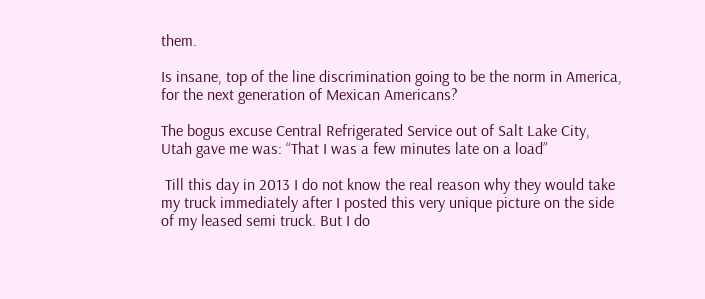them.

Is insane, top of the line discrimination going to be the norm in America, for the next generation of Mexican Americans?

The bogus excuse Central Refrigerated Service out of Salt Lake City, Utah gave me was: “That I was a few minutes late on a load”

 Till this day in 2013 I do not know the real reason why they would take my truck immediately after I posted this very unique picture on the side of my leased semi truck. But I do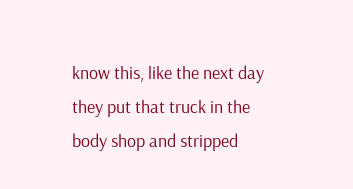know this, like the next day they put that truck in the body shop and stripped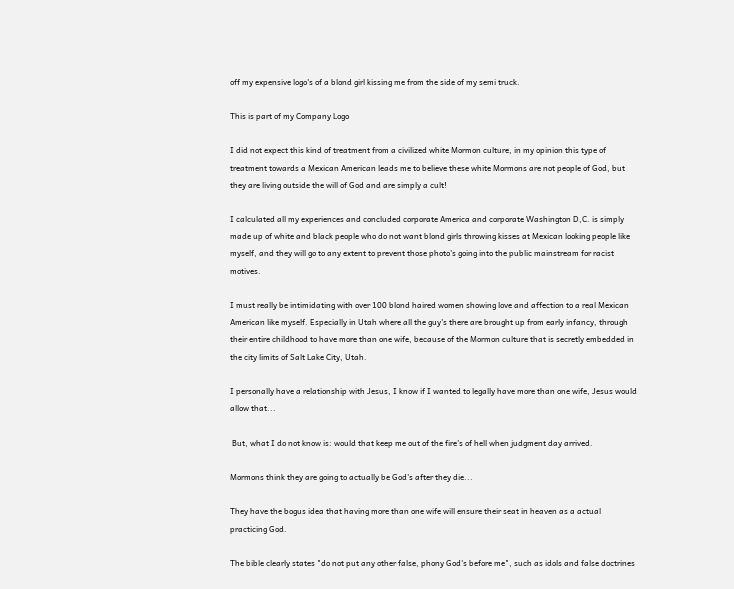off my expensive logo's of a blond girl kissing me from the side of my semi truck.

This is part of my Company Logo

I did not expect this kind of treatment from a civilized white Mormon culture, in my opinion this type of treatment towards a Mexican American leads me to believe these white Mormons are not people of God, but they are living outside the will of God and are simply a cult!

I calculated all my experiences and concluded corporate America and corporate Washington D,C. is simply made up of white and black people who do not want blond girls throwing kisses at Mexican looking people like myself, and they will go to any extent to prevent those photo’s going into the public mainstream for racist motives.

I must really be intimidating with over 100 blond haired women showing love and affection to a real Mexican American like myself. Especially in Utah where all the guy's there are brought up from early infancy, through their entire childhood to have more than one wife, because of the Mormon culture that is secretly embedded in the city limits of Salt Lake City, Utah.

I personally have a relationship with Jesus, I know if I wanted to legally have more than one wife, Jesus would allow that...

 But, what I do not know is: would that keep me out of the fire's of hell when judgment day arrived.

Mormons think they are going to actually be God's after they die...

They have the bogus idea that having more than one wife will ensure their seat in heaven as a actual practicing God.

The bible clearly states "do not put any other false, phony God's before me", such as idols and false doctrines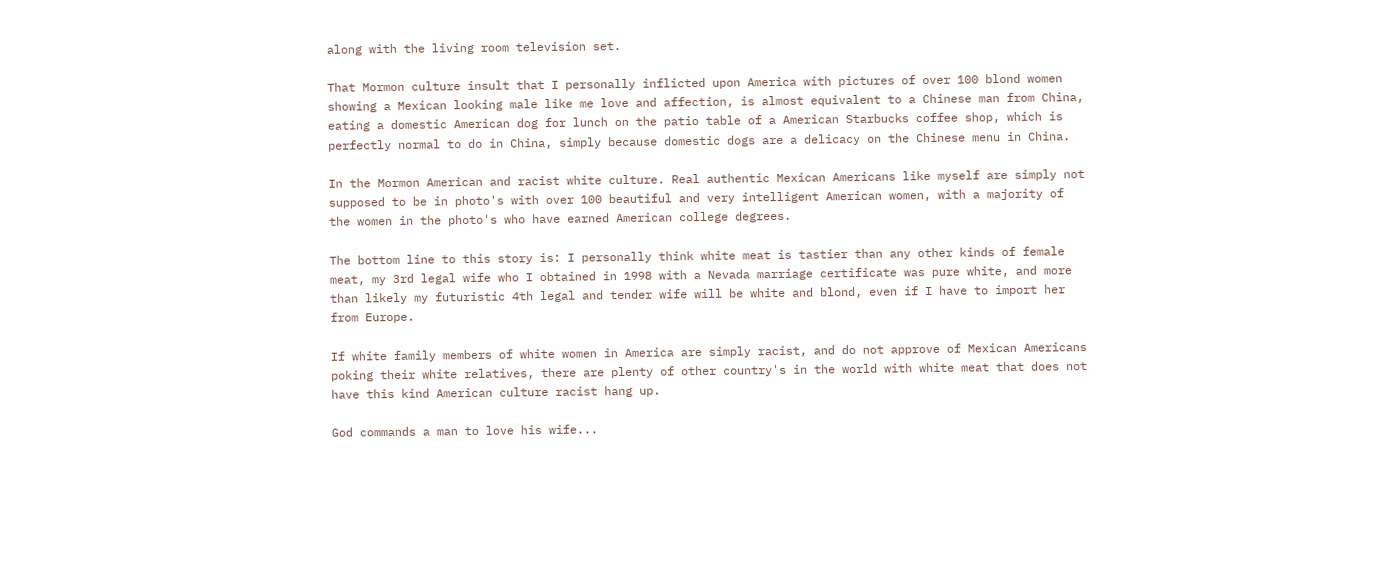along with the living room television set.

That Mormon culture insult that I personally inflicted upon America with pictures of over 100 blond women showing a Mexican looking male like me love and affection, is almost equivalent to a Chinese man from China, eating a domestic American dog for lunch on the patio table of a American Starbucks coffee shop, which is perfectly normal to do in China, simply because domestic dogs are a delicacy on the Chinese menu in China.

In the Mormon American and racist white culture. Real authentic Mexican Americans like myself are simply not supposed to be in photo's with over 100 beautiful and very intelligent American women, with a majority of the women in the photo's who have earned American college degrees.

The bottom line to this story is: I personally think white meat is tastier than any other kinds of female meat, my 3rd legal wife who I obtained in 1998 with a Nevada marriage certificate was pure white, and more than likely my futuristic 4th legal and tender wife will be white and blond, even if I have to import her from Europe.

If white family members of white women in America are simply racist, and do not approve of Mexican Americans poking their white relatives, there are plenty of other country's in the world with white meat that does not have this kind American culture racist hang up.

God commands a man to love his wife...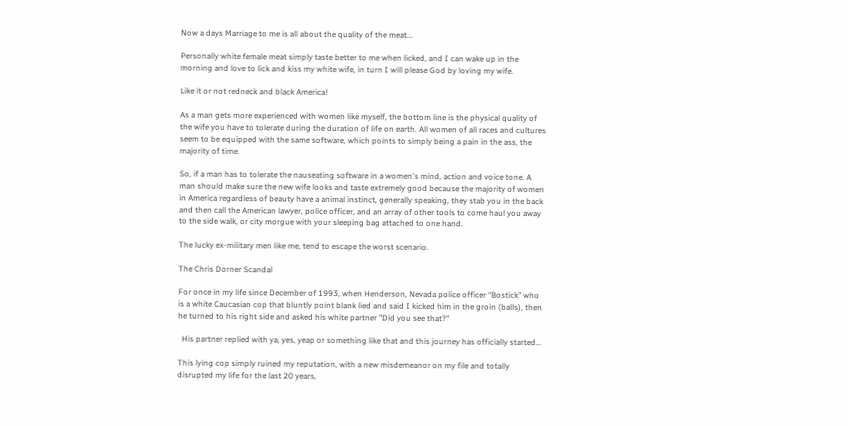Now a days Marriage to me is all about the quality of the meat...

Personally white female meat simply taste better to me when licked, and I can wake up in the morning and love to lick and kiss my white wife, in turn I will please God by loving my wife.

Like it or not redneck and black America!

As a man gets more experienced with women like myself, the bottom line is the physical quality of the wife you have to tolerate during the duration of life on earth. All women of all races and cultures seem to be equipped with the same software, which points to simply being a pain in the ass, the majority of time.

So, if a man has to tolerate the nauseating software in a women's mind, action and voice tone. A man should make sure the new wife looks and taste extremely good because the majority of women in America regardless of beauty have a animal instinct, generally speaking, they stab you in the back and then call the American lawyer, police officer, and an array of other tools to come haul you away to the side walk, or city morgue with your sleeping bag attached to one hand.

The lucky ex-military men like me, tend to escape the worst scenario.

The Chris Dorner Scandal

For once in my life since December of 1993, when Henderson, Nevada police officer “Bostick” who is a white Caucasian cop that bluntly point blank lied and said I kicked him in the groin (balls), then he turned to his right side and asked his white partner "Did you see that?"

  His partner replied with ya, yes, yeap or something like that and this journey has officially started...

This lying cop simply ruined my reputation, with a new misdemeanor on my file and totally disrupted my life for the last 20 years,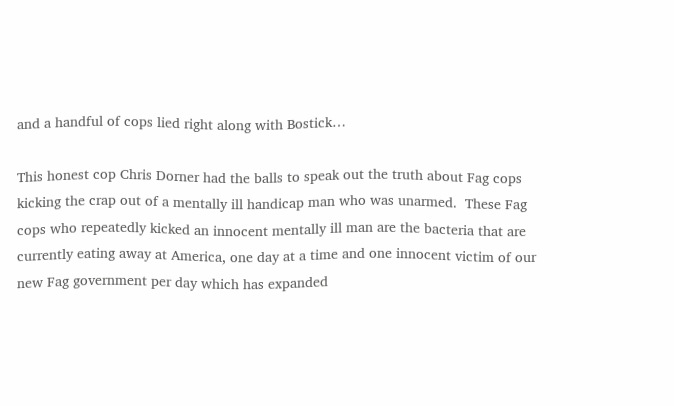and a handful of cops lied right along with Bostick…

This honest cop Chris Dorner had the balls to speak out the truth about Fag cops kicking the crap out of a mentally ill handicap man who was unarmed.  These Fag cops who repeatedly kicked an innocent mentally ill man are the bacteria that are currently eating away at America, one day at a time and one innocent victim of our new Fag government per day which has expanded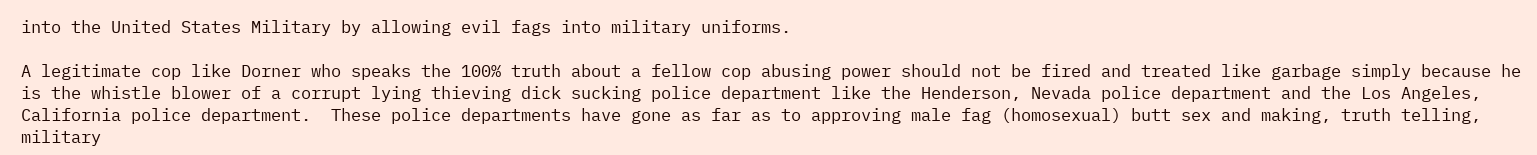into the United States Military by allowing evil fags into military uniforms.

A legitimate cop like Dorner who speaks the 100% truth about a fellow cop abusing power should not be fired and treated like garbage simply because he is the whistle blower of a corrupt lying thieving dick sucking police department like the Henderson, Nevada police department and the Los Angeles, California police department.  These police departments have gone as far as to approving male fag (homosexual) butt sex and making, truth telling, military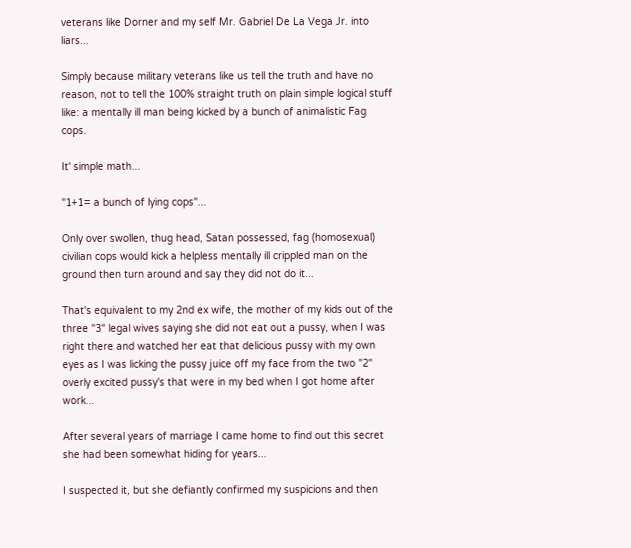veterans like Dorner and my self Mr. Gabriel De La Vega Jr. into liars...

Simply because military veterans like us tell the truth and have no reason, not to tell the 100% straight truth on plain simple logical stuff like: a mentally ill man being kicked by a bunch of animalistic Fag cops.

It' simple math...

"1+1= a bunch of lying cops"...

Only over swollen, thug head, Satan possessed, fag (homosexual) civilian cops would kick a helpless mentally ill crippled man on the ground then turn around and say they did not do it...

That's equivalent to my 2nd ex wife, the mother of my kids out of the three "3" legal wives saying she did not eat out a pussy, when I was right there and watched her eat that delicious pussy with my own eyes as I was licking the pussy juice off my face from the two "2" overly excited pussy's that were in my bed when I got home after work...

After several years of marriage I came home to find out this secret she had been somewhat hiding for years...

I suspected it, but she defiantly confirmed my suspicions and then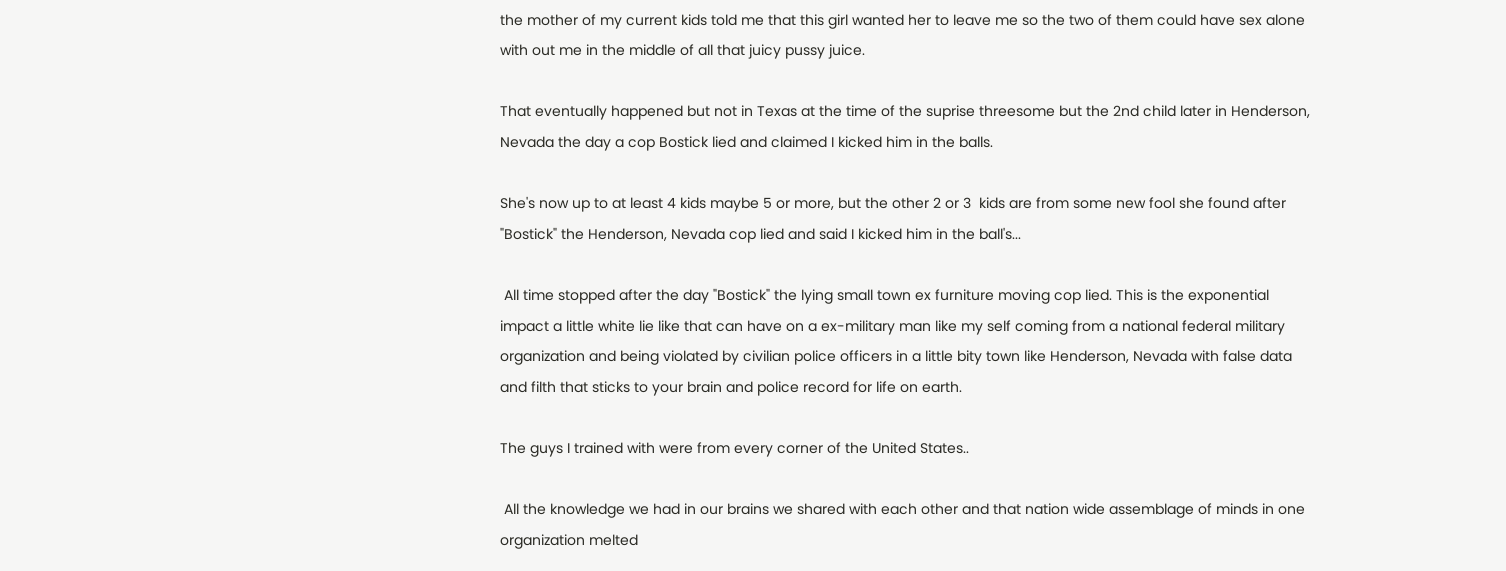the mother of my current kids told me that this girl wanted her to leave me so the two of them could have sex alone with out me in the middle of all that juicy pussy juice.

That eventually happened but not in Texas at the time of the suprise threesome but the 2nd child later in Henderson, Nevada the day a cop Bostick lied and claimed I kicked him in the balls.

She's now up to at least 4 kids maybe 5 or more, but the other 2 or 3  kids are from some new fool she found after "Bostick" the Henderson, Nevada cop lied and said I kicked him in the ball's...

 All time stopped after the day "Bostick" the lying small town ex furniture moving cop lied. This is the exponential impact a little white lie like that can have on a ex-military man like my self coming from a national federal military organization and being violated by civilian police officers in a little bity town like Henderson, Nevada with false data and filth that sticks to your brain and police record for life on earth.

The guys I trained with were from every corner of the United States..

 All the knowledge we had in our brains we shared with each other and that nation wide assemblage of minds in one organization melted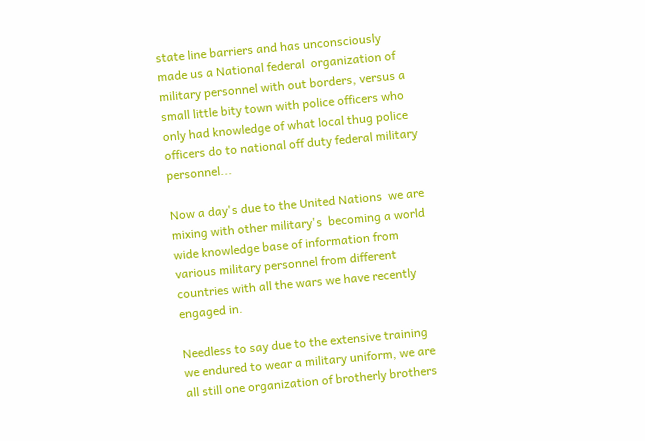state line barriers and has unconsciously  made us a National federal  organization of military personnel with out borders, versus a small little bity town with police officers who only had knowledge of what local thug police officers do to national off duty federal military personnel...

Now a day's due to the United Nations  we are mixing with other military's  becoming a world wide knowledge base of information from various military personnel from different countries with all the wars we have recently engaged in.

Needless to say due to the extensive training we endured to wear a military uniform, we are all still one organization of brotherly brothers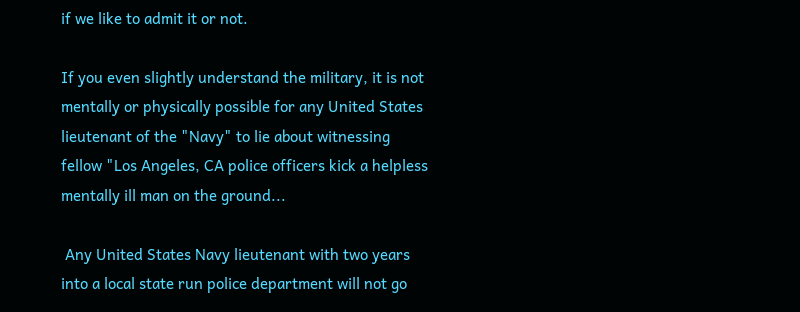if we like to admit it or not.

If you even slightly understand the military, it is not mentally or physically possible for any United States lieutenant of the "Navy" to lie about witnessing fellow "Los Angeles, CA police officers kick a helpless mentally ill man on the ground...

 Any United States Navy lieutenant with two years into a local state run police department will not go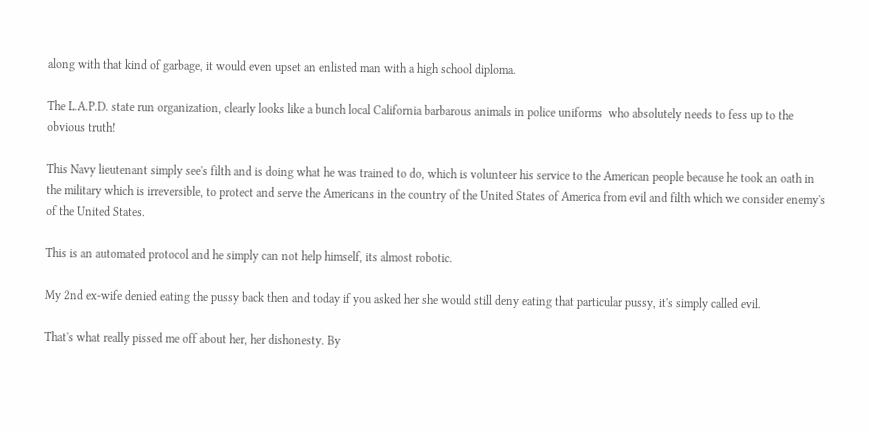along with that kind of garbage, it would even upset an enlisted man with a high school diploma.

The L.A.P.D. state run organization, clearly looks like a bunch local California barbarous animals in police uniforms  who absolutely needs to fess up to the obvious truth!

This Navy lieutenant simply see's filth and is doing what he was trained to do, which is volunteer his service to the American people because he took an oath in the military which is irreversible, to protect and serve the Americans in the country of the United States of America from evil and filth which we consider enemy's of the United States.

This is an automated protocol and he simply can not help himself, its almost robotic.

My 2nd ex-wife denied eating the pussy back then and today if you asked her she would still deny eating that particular pussy, it's simply called evil.

That's what really pissed me off about her, her dishonesty. By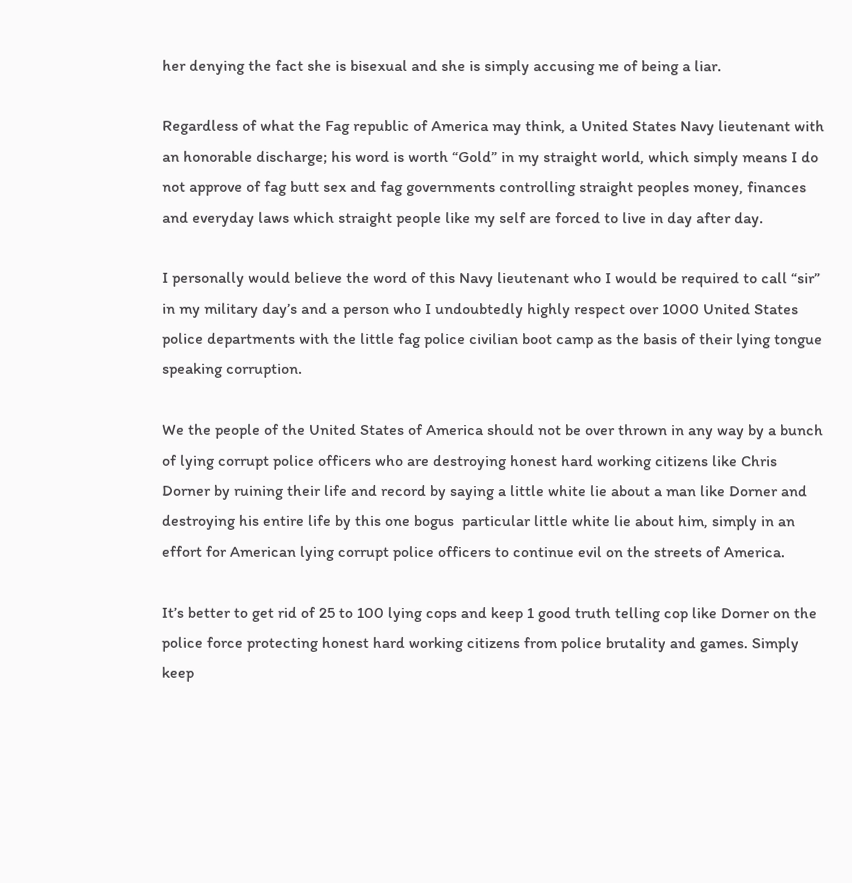her denying the fact she is bisexual and she is simply accusing me of being a liar.

Regardless of what the Fag republic of America may think, a United States Navy lieutenant with an honorable discharge; his word is worth “Gold” in my straight world, which simply means I do not approve of fag butt sex and fag governments controlling straight peoples money, finances and everyday laws which straight people like my self are forced to live in day after day.

I personally would believe the word of this Navy lieutenant who I would be required to call “sir” in my military day’s and a person who I undoubtedly highly respect over 1000 United States police departments with the little fag police civilian boot camp as the basis of their lying tongue speaking corruption.

We the people of the United States of America should not be over thrown in any way by a bunch of lying corrupt police officers who are destroying honest hard working citizens like Chris Dorner by ruining their life and record by saying a little white lie about a man like Dorner and destroying his entire life by this one bogus  particular little white lie about him, simply in an effort for American lying corrupt police officers to continue evil on the streets of America.

It’s better to get rid of 25 to 100 lying cops and keep 1 good truth telling cop like Dorner on the police force protecting honest hard working citizens from police brutality and games. Simply keep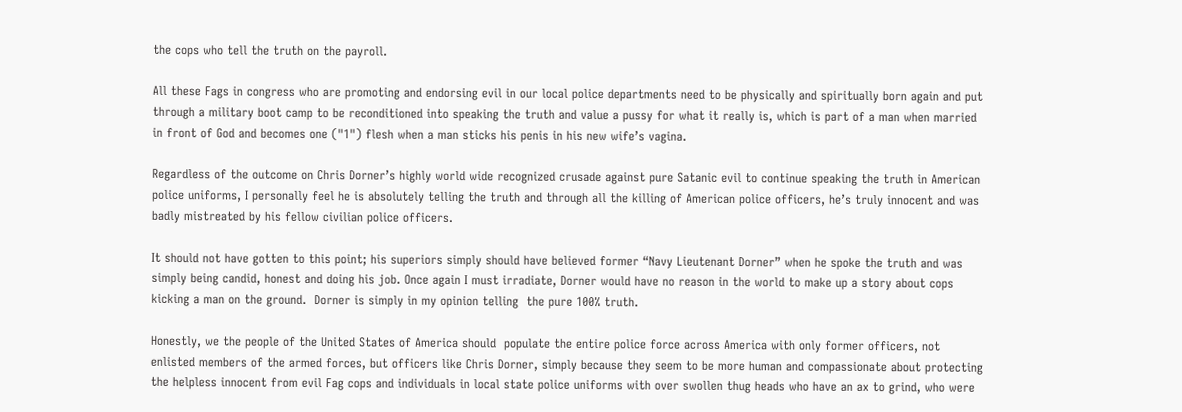the cops who tell the truth on the payroll.

All these Fags in congress who are promoting and endorsing evil in our local police departments need to be physically and spiritually born again and put through a military boot camp to be reconditioned into speaking the truth and value a pussy for what it really is, which is part of a man when married in front of God and becomes one ("1") flesh when a man sticks his penis in his new wife’s vagina.

Regardless of the outcome on Chris Dorner’s highly world wide recognized crusade against pure Satanic evil to continue speaking the truth in American police uniforms, I personally feel he is absolutely telling the truth and through all the killing of American police officers, he’s truly innocent and was badly mistreated by his fellow civilian police officers.

It should not have gotten to this point; his superiors simply should have believed former “Navy Lieutenant Dorner” when he spoke the truth and was simply being candid, honest and doing his job. Once again I must irradiate, Dorner would have no reason in the world to make up a story about cops kicking a man on the ground.  Dorner is simply in my opinion telling  the pure 100% truth.

Honestly, we the people of the United States of America should  populate the entire police force across America with only former officers, not enlisted members of the armed forces, but officers like Chris Dorner, simply because they seem to be more human and compassionate about protecting the helpless innocent from evil Fag cops and individuals in local state police uniforms with over swollen thug heads who have an ax to grind, who were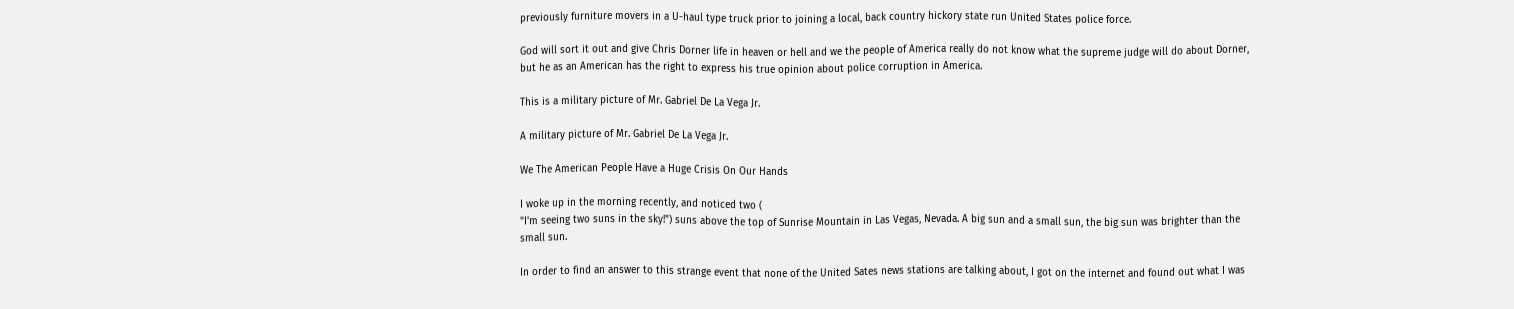previously furniture movers in a U-haul type truck prior to joining a local, back country hickory state run United States police force.

God will sort it out and give Chris Dorner life in heaven or hell and we the people of America really do not know what the supreme judge will do about Dorner, but he as an American has the right to express his true opinion about police corruption in America.

This is a military picture of Mr. Gabriel De La Vega Jr.

A military picture of Mr. Gabriel De La Vega Jr.

We The American People Have a Huge Crisis On Our Hands

I woke up in the morning recently, and noticed two (
"I'm seeing two suns in the sky!") suns above the top of Sunrise Mountain in Las Vegas, Nevada. A big sun and a small sun, the big sun was brighter than the small sun.

In order to find an answer to this strange event that none of the United Sates news stations are talking about, I got on the internet and found out what I was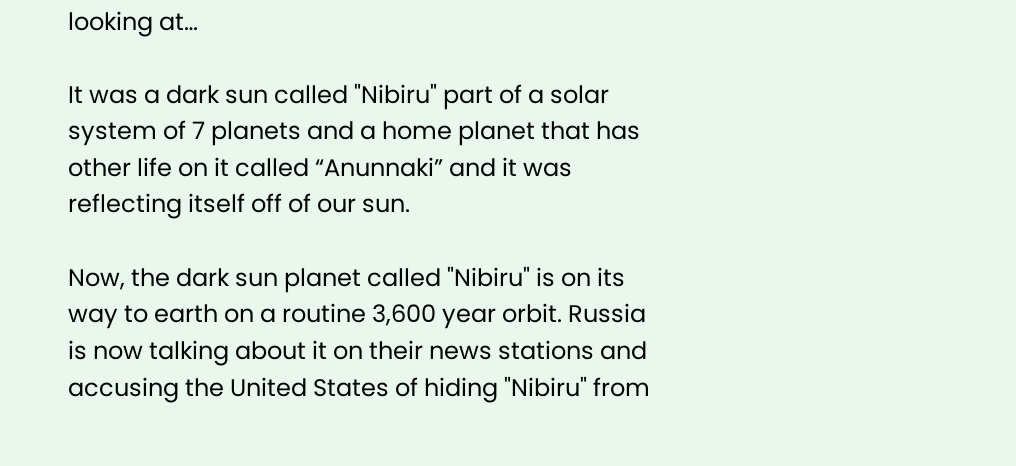looking at…

It was a dark sun called "Nibiru" part of a solar system of 7 planets and a home planet that has other life on it called “Anunnaki” and it was reflecting itself off of our sun.

Now, the dark sun planet called "Nibiru" is on its way to earth on a routine 3,600 year orbit. Russia is now talking about it on their news stations and accusing the United States of hiding "Nibiru" from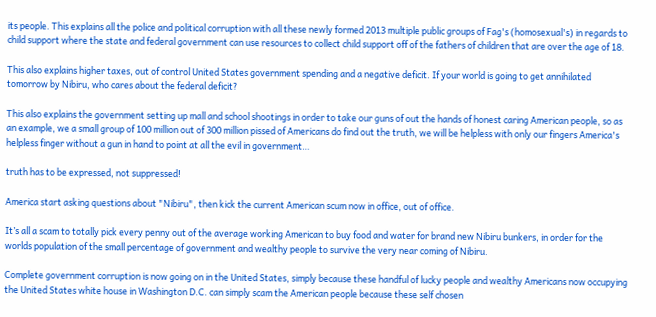its people. This explains all the police and political corruption with all these newly formed 2013 multiple public groups of Fag's (homosexual's) in regards to child support where the state and federal government can use resources to collect child support off of the fathers of children that are over the age of 18.

This also explains higher taxes, out of control United States government spending and a negative deficit. If your world is going to get annihilated tomorrow by Nibiru, who cares about the federal deficit?

This also explains the government setting up mall and school shootings in order to take our guns of out the hands of honest caring American people, so as an example, we a small group of 100 million out of 300 million pissed of Americans do find out the truth, we will be helpless with only our fingers America's helpless finger without a gun in hand to point at all the evil in government…

truth has to be expressed, not suppressed!

America start asking questions about "Nibiru", then kick the current American scum now in office, out of office.

It’s all a scam to totally pick every penny out of the average working American to buy food and water for brand new Nibiru bunkers, in order for the worlds population of the small percentage of government and wealthy people to survive the very near coming of Nibiru.

Complete government corruption is now going on in the United States, simply because these handful of lucky people and wealthy Americans now occupying the United States white house in Washington D.C. can simply scam the American people because these self chosen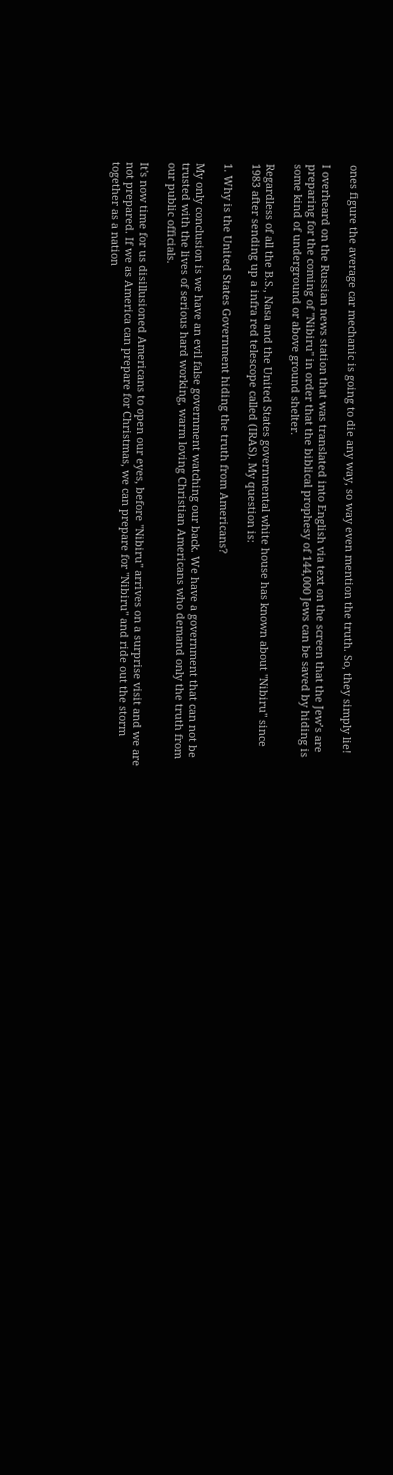ones figure the average car mechanic is going to die any way, so way even mention the truth. So, they simply lie!

I overheard on the Russian news station that was translated into English via text on the screen that the Jew’s are preparing for the coming of "Nibiru" in order that the biblical prophesy of 144,000 Jews can be saved by hiding is some kind of underground or above ground shelter.

Regardless of all the B.S., Nasa and the United States governmental white house has known about "Nibiru" since 1983 after sending up a infra red telescope called (IRAS). My question is:

1. Why is the United States Government hiding the truth from Americans?

My only conclusion is we have an evil false government watching our back. We have a government that can not be trusted with the lives of serious hard working, warm loving Christian Americans who demand only the truth from our public officials.

It's now time for us disillusioned Americans to open our eyes, before "Nibiru" arrives on a surprise visit and we are not prepared. If we as America can prepare for Christmas, we can prepare for "Nibiru" and ride out the storm together as a nation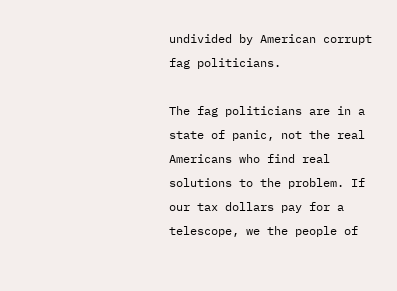undivided by American corrupt fag politicians.

The fag politicians are in a state of panic, not the real Americans who find real solutions to the problem. If our tax dollars pay for a telescope, we the people of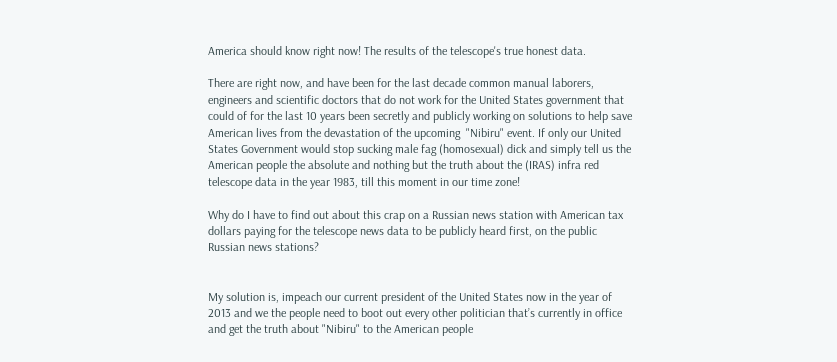America should know right now! The results of the telescope's true honest data.

There are right now, and have been for the last decade common manual laborers, engineers and scientific doctors that do not work for the United States government that could of for the last 10 years been secretly and publicly working on solutions to help save American lives from the devastation of the upcoming  "Nibiru" event. If only our United States Government would stop sucking male fag (homosexual) dick and simply tell us the American people the absolute and nothing but the truth about the (IRAS) infra red telescope data in the year 1983, till this moment in our time zone!

Why do I have to find out about this crap on a Russian news station with American tax dollars paying for the telescope news data to be publicly heard first, on the public Russian news stations?


My solution is, impeach our current president of the United States now in the year of 2013 and we the people need to boot out every other politician that’s currently in office and get the truth about "Nibiru" to the American people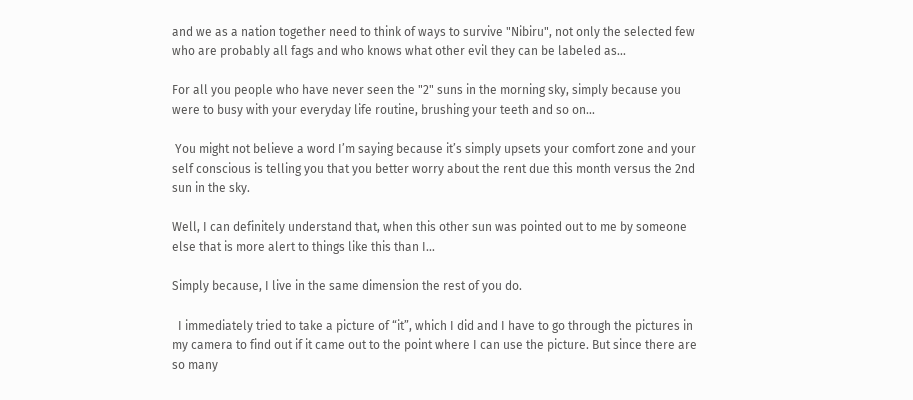and we as a nation together need to think of ways to survive "Nibiru", not only the selected few who are probably all fags and who knows what other evil they can be labeled as...

For all you people who have never seen the "2" suns in the morning sky, simply because you were to busy with your everyday life routine, brushing your teeth and so on...

 You might not believe a word I’m saying because it’s simply upsets your comfort zone and your self conscious is telling you that you better worry about the rent due this month versus the 2nd sun in the sky.

Well, I can definitely understand that, when this other sun was pointed out to me by someone else that is more alert to things like this than I...

Simply because, I live in the same dimension the rest of you do.

  I immediately tried to take a picture of “it”, which I did and I have to go through the pictures in my camera to find out if it came out to the point where I can use the picture. But since there are so many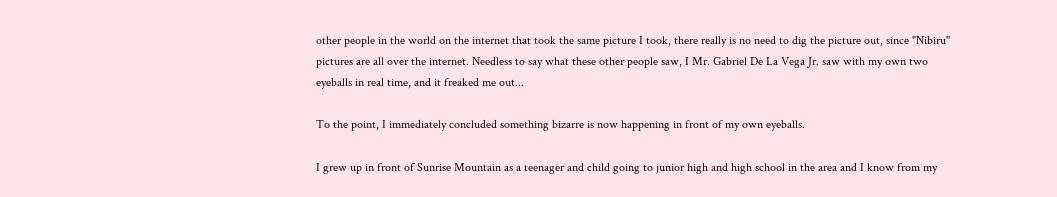other people in the world on the internet that took the same picture I took, there really is no need to dig the picture out, since "Nibiru" pictures are all over the internet. Needless to say what these other people saw, I Mr. Gabriel De La Vega Jr. saw with my own two eyeballs in real time, and it freaked me out...

To the point, I immediately concluded something bizarre is now happening in front of my own eyeballs.

I grew up in front of Sunrise Mountain as a teenager and child going to junior high and high school in the area and I know from my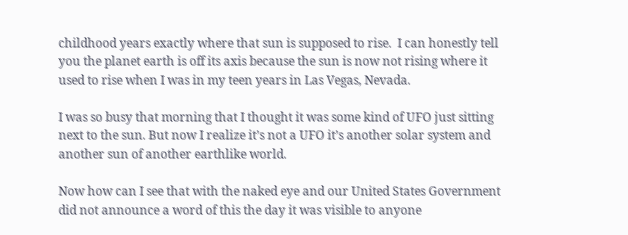childhood years exactly where that sun is supposed to rise.  I can honestly tell you the planet earth is off its axis because the sun is now not rising where it used to rise when I was in my teen years in Las Vegas, Nevada.

I was so busy that morning that I thought it was some kind of UFO just sitting next to the sun. But now I realize it’s not a UFO it’s another solar system and another sun of another earthlike world.

Now how can I see that with the naked eye and our United States Government did not announce a word of this the day it was visible to anyone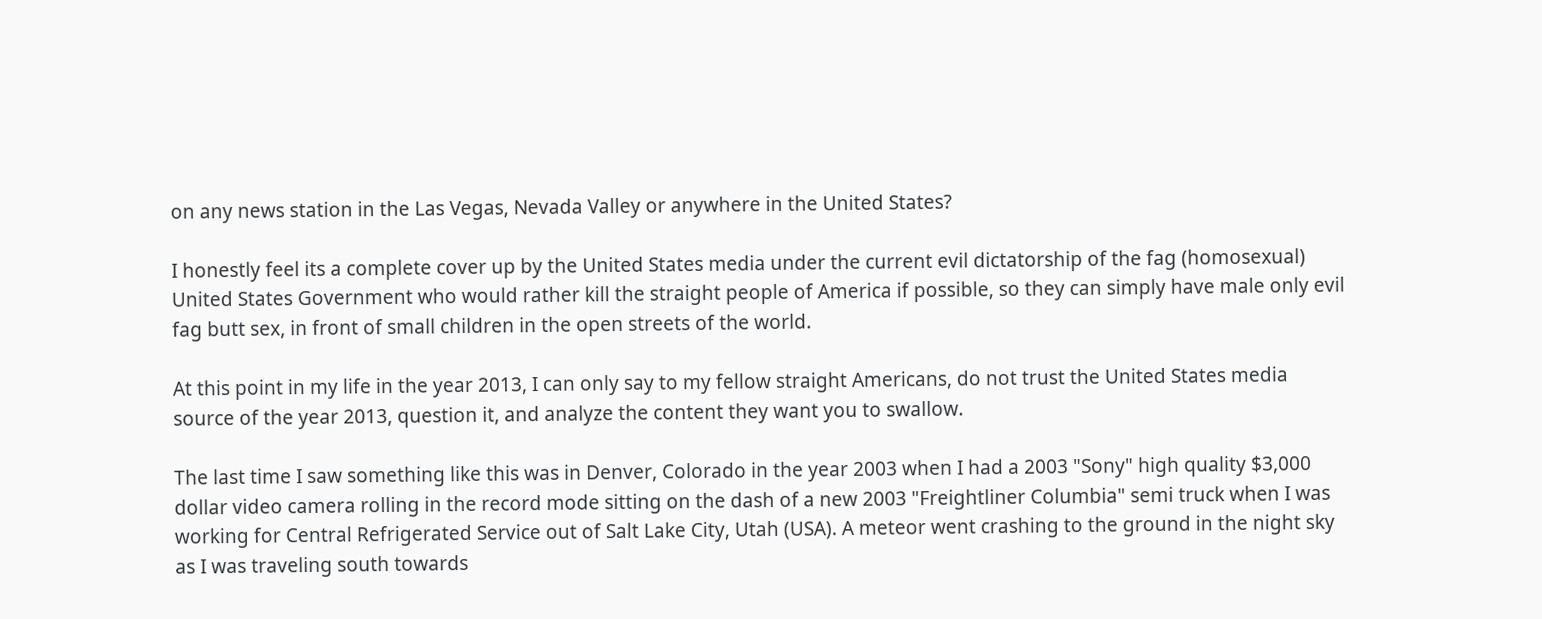on any news station in the Las Vegas, Nevada Valley or anywhere in the United States?

I honestly feel its a complete cover up by the United States media under the current evil dictatorship of the fag (homosexual) United States Government who would rather kill the straight people of America if possible, so they can simply have male only evil fag butt sex, in front of small children in the open streets of the world.

At this point in my life in the year 2013, I can only say to my fellow straight Americans, do not trust the United States media source of the year 2013, question it, and analyze the content they want you to swallow.

The last time I saw something like this was in Denver, Colorado in the year 2003 when I had a 2003 "Sony" high quality $3,000 dollar video camera rolling in the record mode sitting on the dash of a new 2003 "Freightliner Columbia" semi truck when I was working for Central Refrigerated Service out of Salt Lake City, Utah (USA). A meteor went crashing to the ground in the night sky as I was traveling south towards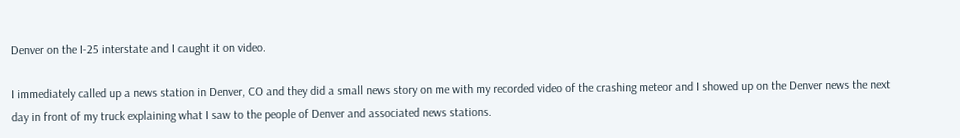Denver on the I-25 interstate and I caught it on video.

I immediately called up a news station in Denver, CO and they did a small news story on me with my recorded video of the crashing meteor and I showed up on the Denver news the next day in front of my truck explaining what I saw to the people of Denver and associated news stations.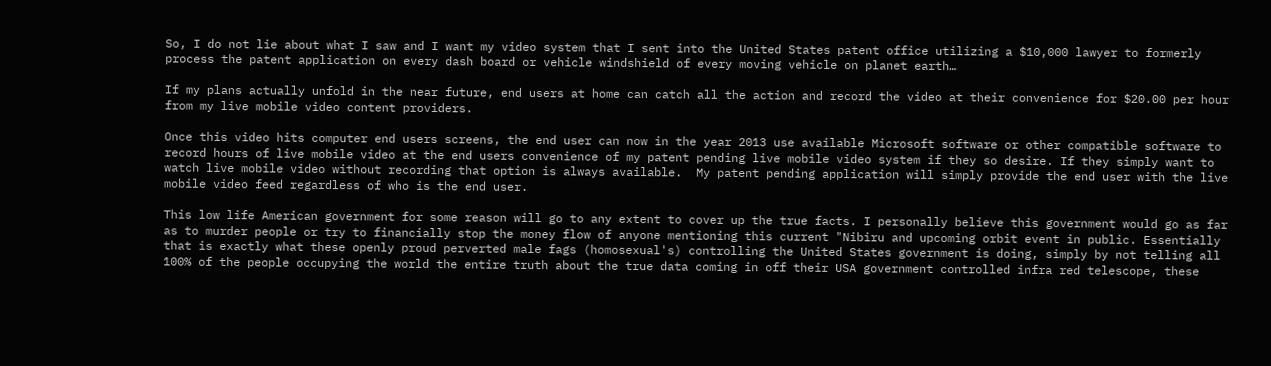So, I do not lie about what I saw and I want my video system that I sent into the United States patent office utilizing a $10,000 lawyer to formerly process the patent application on every dash board or vehicle windshield of every moving vehicle on planet earth…

If my plans actually unfold in the near future, end users at home can catch all the action and record the video at their convenience for $20.00 per hour from my live mobile video content providers.

Once this video hits computer end users screens, the end user can now in the year 2013 use available Microsoft software or other compatible software to record hours of live mobile video at the end users convenience of my patent pending live mobile video system if they so desire. If they simply want to watch live mobile video without recording that option is always available.  My patent pending application will simply provide the end user with the live mobile video feed regardless of who is the end user.

This low life American government for some reason will go to any extent to cover up the true facts. I personally believe this government would go as far as to murder people or try to financially stop the money flow of anyone mentioning this current "Nibiru and upcoming orbit event in public. Essentially that is exactly what these openly proud perverted male fags (homosexual's) controlling the United States government is doing, simply by not telling all 100% of the people occupying the world the entire truth about the true data coming in off their USA government controlled infra red telescope, these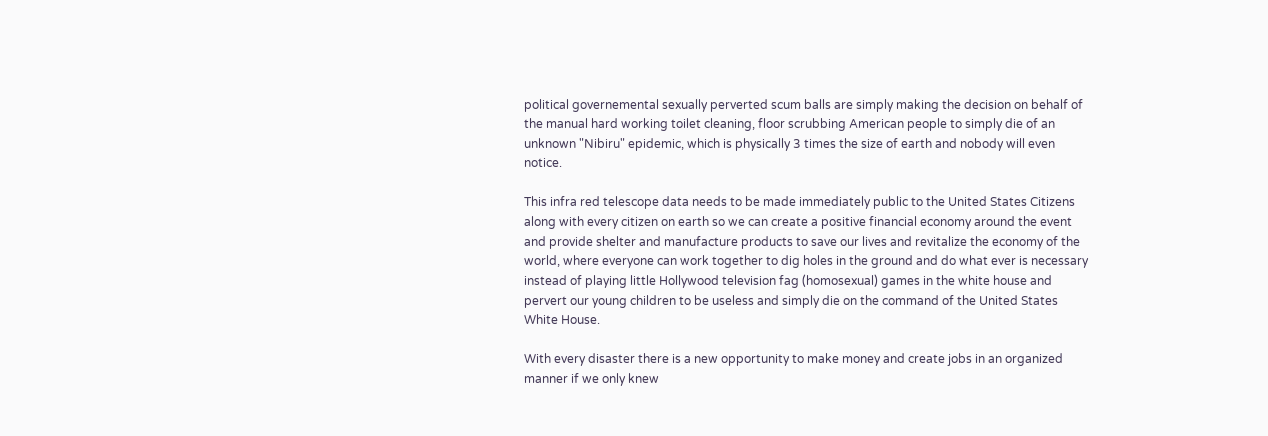political governemental sexually perverted scum balls are simply making the decision on behalf of the manual hard working toilet cleaning, floor scrubbing American people to simply die of an unknown "Nibiru" epidemic, which is physically 3 times the size of earth and nobody will even notice.

This infra red telescope data needs to be made immediately public to the United States Citizens along with every citizen on earth so we can create a positive financial economy around the event and provide shelter and manufacture products to save our lives and revitalize the economy of the world, where everyone can work together to dig holes in the ground and do what ever is necessary instead of playing little Hollywood television fag (homosexual) games in the white house and pervert our young children to be useless and simply die on the command of the United States White House.

With every disaster there is a new opportunity to make money and create jobs in an organized manner if we only knew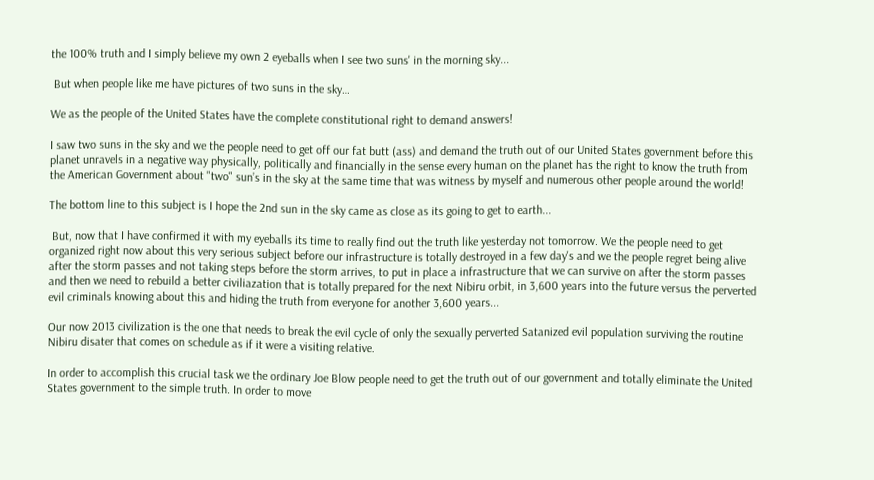the 100% truth and I simply believe my own 2 eyeballs when I see two suns' in the morning sky...

 But when people like me have pictures of two suns in the sky…

We as the people of the United States have the complete constitutional right to demand answers!

I saw two suns in the sky and we the people need to get off our fat butt (ass) and demand the truth out of our United States government before this planet unravels in a negative way physically, politically and financially in the sense every human on the planet has the right to know the truth from the American Government about "two" sun’s in the sky at the same time that was witness by myself and numerous other people around the world!

The bottom line to this subject is I hope the 2nd sun in the sky came as close as its going to get to earth...

 But, now that I have confirmed it with my eyeballs its time to really find out the truth like yesterday not tomorrow. We the people need to get organized right now about this very serious subject before our infrastructure is totally destroyed in a few day's and we the people regret being alive after the storm passes and not taking steps before the storm arrives, to put in place a infrastructure that we can survive on after the storm passes and then we need to rebuild a better civiliazation that is totally prepared for the next Nibiru orbit, in 3,600 years into the future versus the perverted evil criminals knowing about this and hiding the truth from everyone for another 3,600 years...

Our now 2013 civilization is the one that needs to break the evil cycle of only the sexually perverted Satanized evil population surviving the routine Nibiru disater that comes on schedule as if it were a visiting relative.

In order to accomplish this crucial task we the ordinary Joe Blow people need to get the truth out of our government and totally eliminate the United States government to the simple truth. In order to move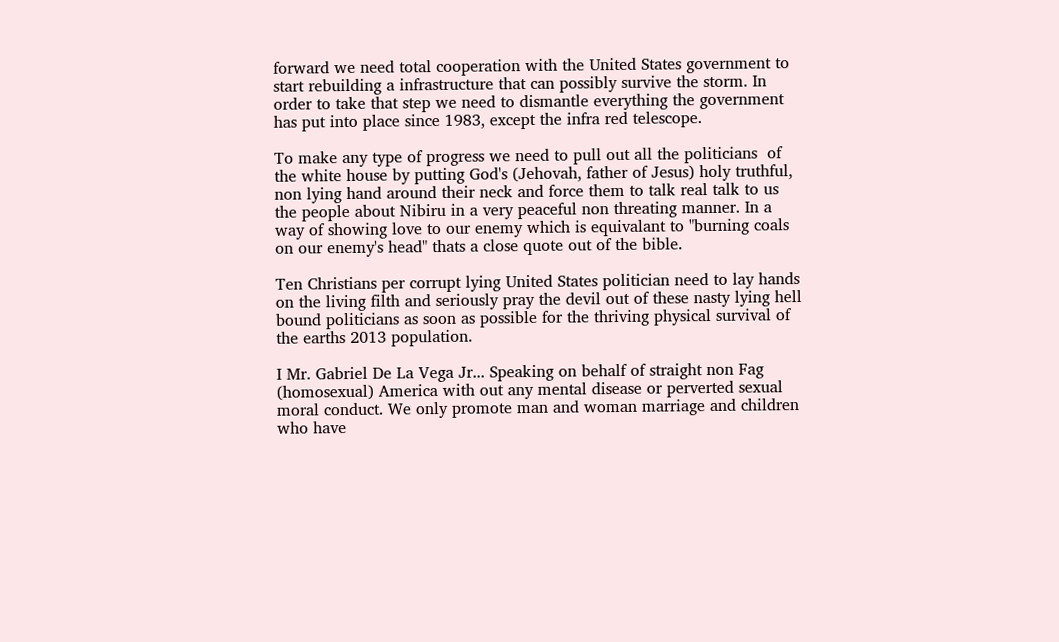forward we need total cooperation with the United States government to start rebuilding a infrastructure that can possibly survive the storm. In order to take that step we need to dismantle everything the government has put into place since 1983, except the infra red telescope.

To make any type of progress we need to pull out all the politicians  of the white house by putting God's (Jehovah, father of Jesus) holy truthful, non lying hand around their neck and force them to talk real talk to us the people about Nibiru in a very peaceful non threating manner. In a way of showing love to our enemy which is equivalant to "burning coals on our enemy's head" thats a close quote out of the bible.

Ten Christians per corrupt lying United States politician need to lay hands on the living filth and seriously pray the devil out of these nasty lying hell bound politicians as soon as possible for the thriving physical survival of the earths 2013 population.

I Mr. Gabriel De La Vega Jr... Speaking on behalf of straight non Fag (homosexual) America with out any mental disease or perverted sexual moral conduct. We only promote man and woman marriage and children who have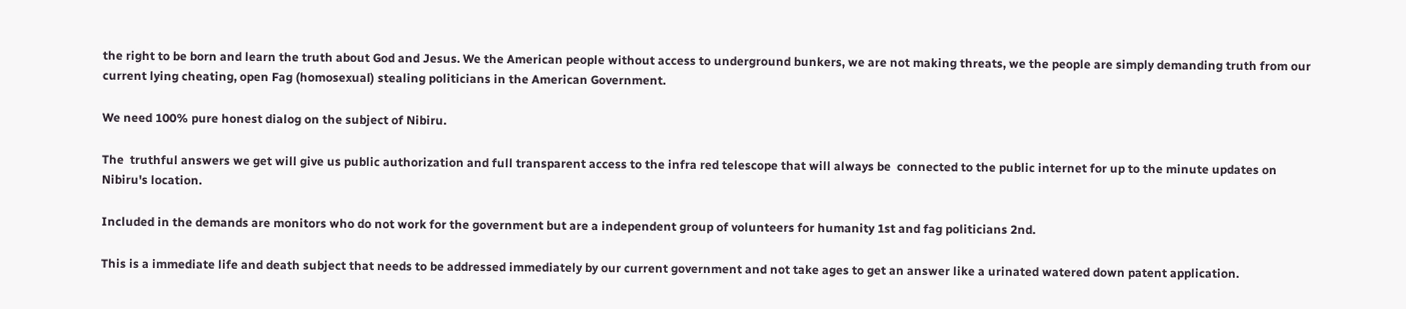the right to be born and learn the truth about God and Jesus. We the American people without access to underground bunkers, we are not making threats, we the people are simply demanding truth from our current lying cheating, open Fag (homosexual) stealing politicians in the American Government.

We need 100% pure honest dialog on the subject of Nibiru.

The  truthful answers we get will give us public authorization and full transparent access to the infra red telescope that will always be  connected to the public internet for up to the minute updates on Nibiru's location.

Included in the demands are monitors who do not work for the government but are a independent group of volunteers for humanity 1st and fag politicians 2nd.

This is a immediate life and death subject that needs to be addressed immediately by our current government and not take ages to get an answer like a urinated watered down patent application.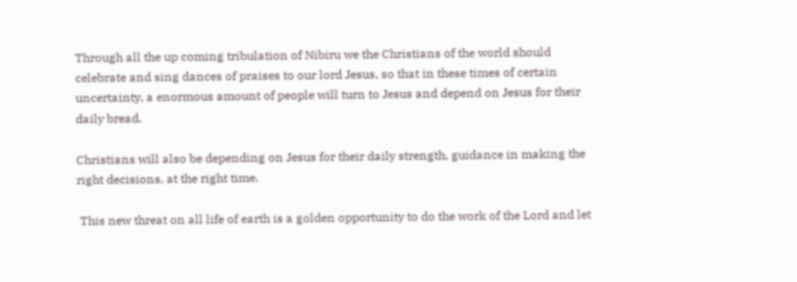Through all the up coming tribulation of Nibiru we the Christians of the world should celebrate and sing dances of praises to our lord Jesus, so that in these times of certain uncertainty, a enormous amount of people will turn to Jesus and depend on Jesus for their daily bread.

Christians will also be depending on Jesus for their daily strength, guidance in making the right decisions, at the right time.

 This new threat on all life of earth is a golden opportunity to do the work of the Lord and let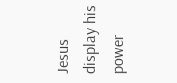Jesus display his power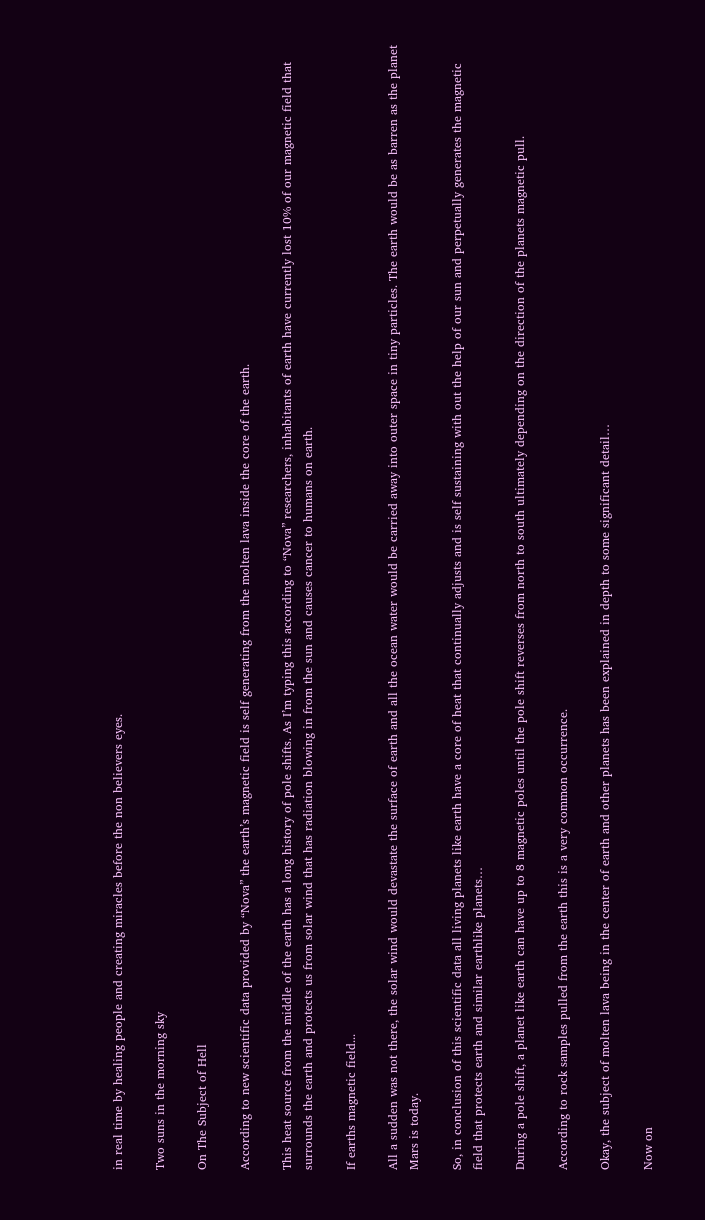in real time by healing people and creating miracles before the non believers eyes.

Two suns in the morning sky

On The Subject of Hell

According to new scientific data provided by “Nova” the earth’s magnetic field is self generating from the molten lava inside the core of the earth.

This heat source from the middle of the earth has a long history of pole shifts. As I’m typing this according to “Nova” researchers, inhabitants of earth have currently lost 10% of our magnetic field that surrounds the earth and protects us from solar wind that has radiation blowing in from the sun and causes cancer to humans on earth.

If earths magnetic field...

All a sudden was not there, the solar wind would devastate the surface of earth and all the ocean water would be carried away into outer space in tiny particles. The earth would be as barren as the planet Mars is today.

So, in conclusion of this scientific data all living planets like earth have a core of heat that continually adjusts and is self sustaining with out the help of our sun and perpetually generates the magnetic field that protects earth and similar earthlike planets…

During a pole shift, a planet like earth can have up to 8 magnetic poles until the pole shift reverses from north to south ultimately depending on the direction of the planets magnetic pull.

According to rock samples pulled from the earth this is a very common occurrence.

Okay, the subject of molten lava being in the center of earth and other planets has been explained in depth to some significant detail…

Now on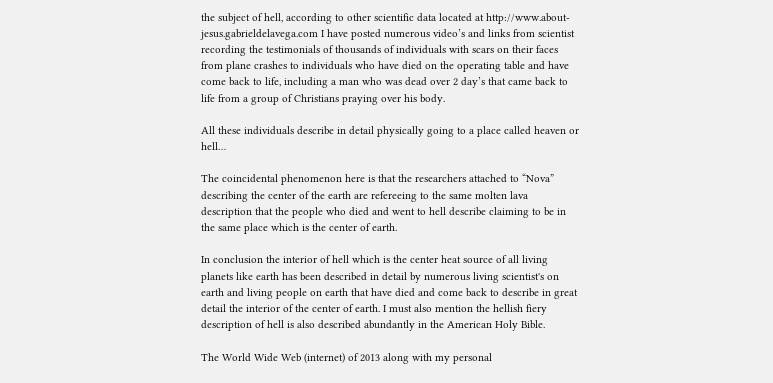the subject of hell, according to other scientific data located at http://www.about-jesus.gabrieldelavega.com I have posted numerous video’s and links from scientist recording the testimonials of thousands of individuals with scars on their faces from plane crashes to individuals who have died on the operating table and have come back to life, including a man who was dead over 2 day’s that came back to life from a group of Christians praying over his body.

All these individuals describe in detail physically going to a place called heaven or hell…

The coincidental phenomenon here is that the researchers attached to “Nova” describing the center of the earth are refereeing to the same molten lava description that the people who died and went to hell describe claiming to be in the same place which is the center of earth.

In conclusion the interior of hell which is the center heat source of all living planets like earth has been described in detail by numerous living scientist's on earth and living people on earth that have died and come back to describe in great detail the interior of the center of earth. I must also mention the hellish fiery description of hell is also described abundantly in the American Holy Bible.

The World Wide Web (internet) of 2013 along with my personal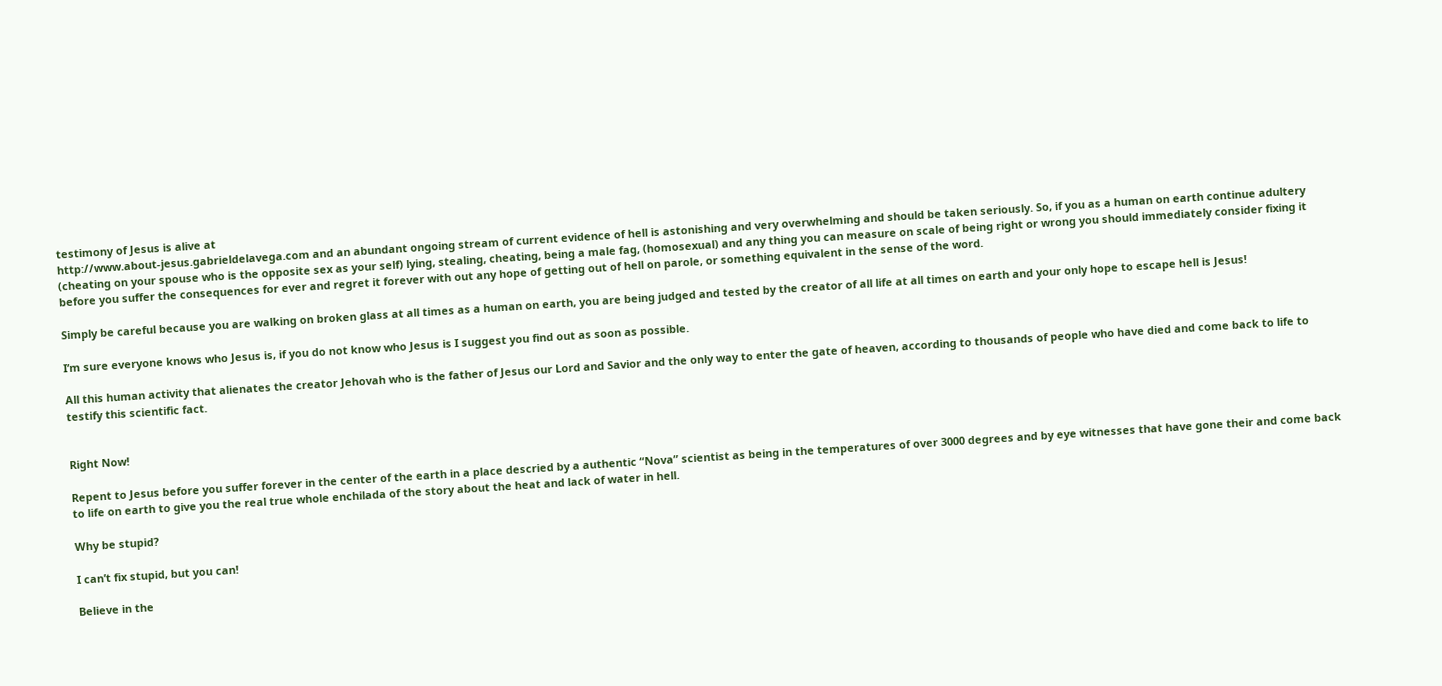testimony of Jesus is alive at
http://www.about-jesus.gabrieldelavega.com and an abundant ongoing stream of current evidence of hell is astonishing and very overwhelming and should be taken seriously. So, if you as a human on earth continue adultery (cheating on your spouse who is the opposite sex as your self) lying, stealing, cheating, being a male fag, (homosexual) and any thing you can measure on scale of being right or wrong you should immediately consider fixing it before you suffer the consequences for ever and regret it forever with out any hope of getting out of hell on parole, or something equivalent in the sense of the word.

Simply be careful because you are walking on broken glass at all times as a human on earth, you are being judged and tested by the creator of all life at all times on earth and your only hope to escape hell is Jesus!

I’m sure everyone knows who Jesus is, if you do not know who Jesus is I suggest you find out as soon as possible.

All this human activity that alienates the creator Jehovah who is the father of Jesus our Lord and Savior and the only way to enter the gate of heaven, according to thousands of people who have died and come back to life to testify this scientific fact.


Right Now!

Repent to Jesus before you suffer forever in the center of the earth in a place descried by a authentic “Nova” scientist as being in the temperatures of over 3000 degrees and by eye witnesses that have gone their and come back to life on earth to give you the real true whole enchilada of the story about the heat and lack of water in hell.

Why be stupid?

I can’t fix stupid, but you can!

Believe in the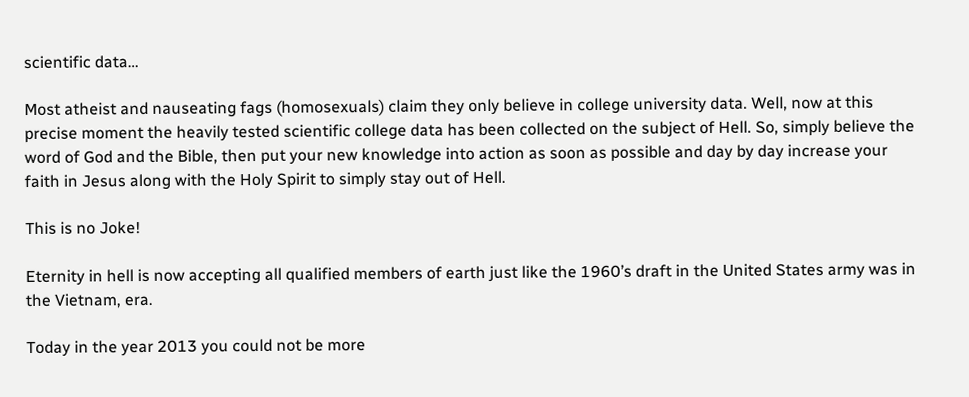scientific data…

Most atheist and nauseating fags (homosexuals) claim they only believe in college university data. Well, now at this precise moment the heavily tested scientific college data has been collected on the subject of Hell. So, simply believe the word of God and the Bible, then put your new knowledge into action as soon as possible and day by day increase your faith in Jesus along with the Holy Spirit to simply stay out of Hell.

This is no Joke!

Eternity in hell is now accepting all qualified members of earth just like the 1960’s draft in the United States army was in the Vietnam, era.

Today in the year 2013 you could not be more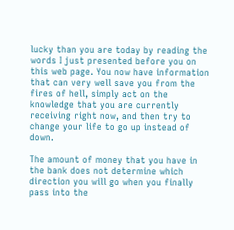lucky than you are today by reading the words I just presented before you on this web page. You now have information that can very well save you from the fires of hell, simply act on the knowledge that you are currently receiving right now, and then try to change your life to go up instead of down.

The amount of money that you have in the bank does not determine which direction you will go when you finally pass into the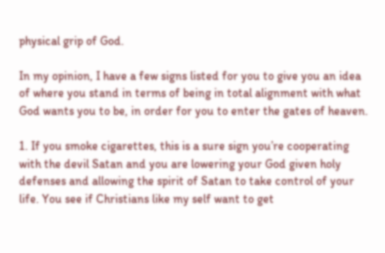physical grip of God.

In my opinion, I have a few signs listed for you to give you an idea of where you stand in terms of being in total alignment with what God wants you to be, in order for you to enter the gates of heaven.

1. If you smoke cigarettes, this is a sure sign you’re cooperating with the devil Satan and you are lowering your God given holy defenses and allowing the spirit of Satan to take control of your life. You see if Christians like my self want to get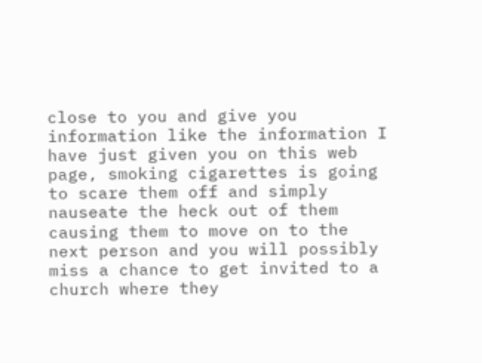close to you and give you information like the information I have just given you on this web page, smoking cigarettes is going to scare them off and simply nauseate the heck out of them causing them to move on to the next person and you will possibly miss a chance to get invited to a church where they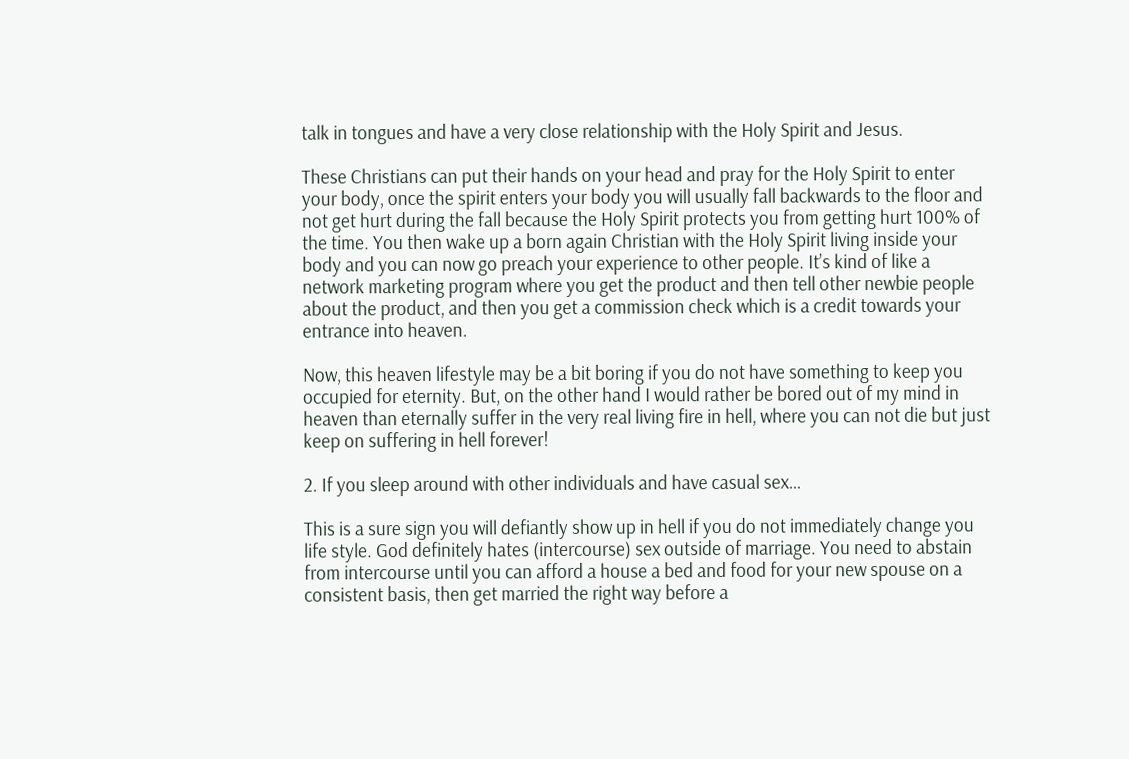talk in tongues and have a very close relationship with the Holy Spirit and Jesus.

These Christians can put their hands on your head and pray for the Holy Spirit to enter your body, once the spirit enters your body you will usually fall backwards to the floor and not get hurt during the fall because the Holy Spirit protects you from getting hurt 100% of the time. You then wake up a born again Christian with the Holy Spirit living inside your body and you can now go preach your experience to other people. It’s kind of like a network marketing program where you get the product and then tell other newbie people about the product, and then you get a commission check which is a credit towards your entrance into heaven.

Now, this heaven lifestyle may be a bit boring if you do not have something to keep you occupied for eternity. But, on the other hand I would rather be bored out of my mind in heaven than eternally suffer in the very real living fire in hell, where you can not die but just keep on suffering in hell forever!

2. If you sleep around with other individuals and have casual sex…

This is a sure sign you will defiantly show up in hell if you do not immediately change you life style. God definitely hates (intercourse) sex outside of marriage. You need to abstain from intercourse until you can afford a house a bed and food for your new spouse on a consistent basis, then get married the right way before a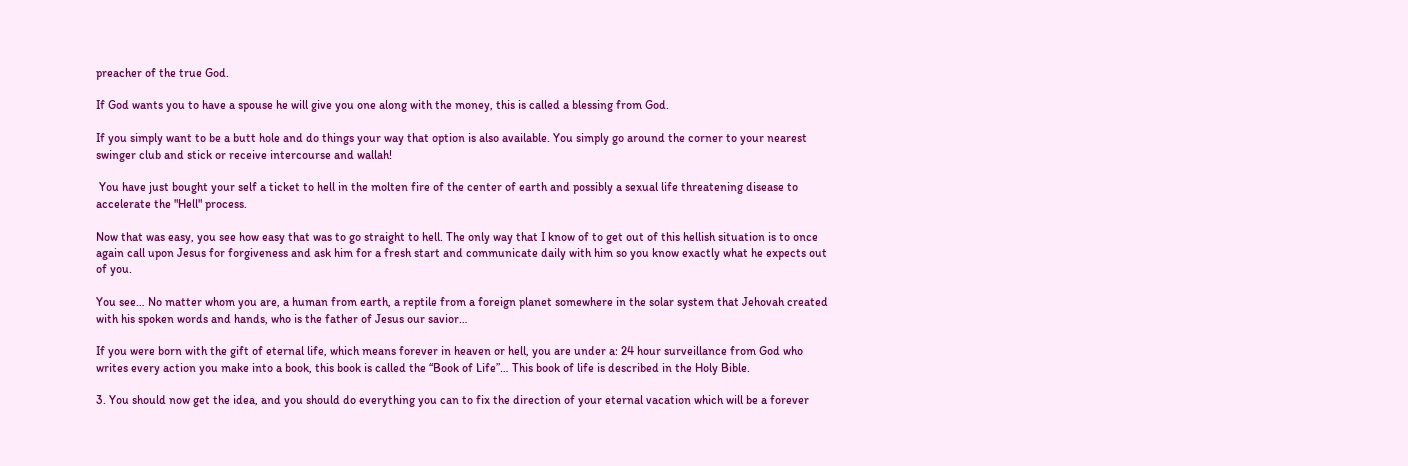preacher of the true God.

If God wants you to have a spouse he will give you one along with the money, this is called a blessing from God.

If you simply want to be a butt hole and do things your way that option is also available. You simply go around the corner to your nearest swinger club and stick or receive intercourse and wallah!

 You have just bought your self a ticket to hell in the molten fire of the center of earth and possibly a sexual life threatening disease to accelerate the "Hell" process.

Now that was easy, you see how easy that was to go straight to hell. The only way that I know of to get out of this hellish situation is to once again call upon Jesus for forgiveness and ask him for a fresh start and communicate daily with him so you know exactly what he expects out of you.

You see… No matter whom you are, a human from earth, a reptile from a foreign planet somewhere in the solar system that Jehovah created with his spoken words and hands, who is the father of Jesus our savior…

If you were born with the gift of eternal life, which means forever in heaven or hell, you are under a: 24 hour surveillance from God who writes every action you make into a book, this book is called the “Book of Life”… This book of life is described in the Holy Bible.

3. You should now get the idea, and you should do everything you can to fix the direction of your eternal vacation which will be a forever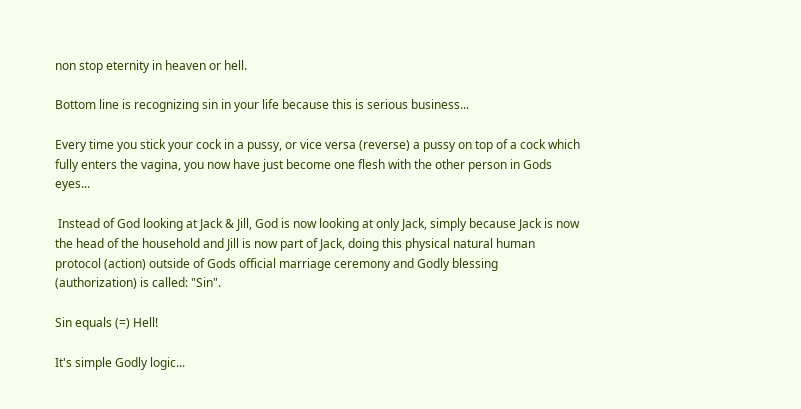non stop eternity in heaven or hell.

Bottom line is recognizing sin in your life because this is serious business...

Every time you stick your cock in a pussy, or vice versa (reverse) a pussy on top of a cock which fully enters the vagina, you now have just become one flesh with the other person in Gods eyes...

 Instead of God looking at Jack & Jill, God is now looking at only Jack, simply because Jack is now the head of the household and Jill is now part of Jack, doing this physical natural human protocol (action) outside of Gods official marriage ceremony and Godly blessing (authorization) is called: "Sin".

Sin equals (=) Hell!

It's simple Godly logic...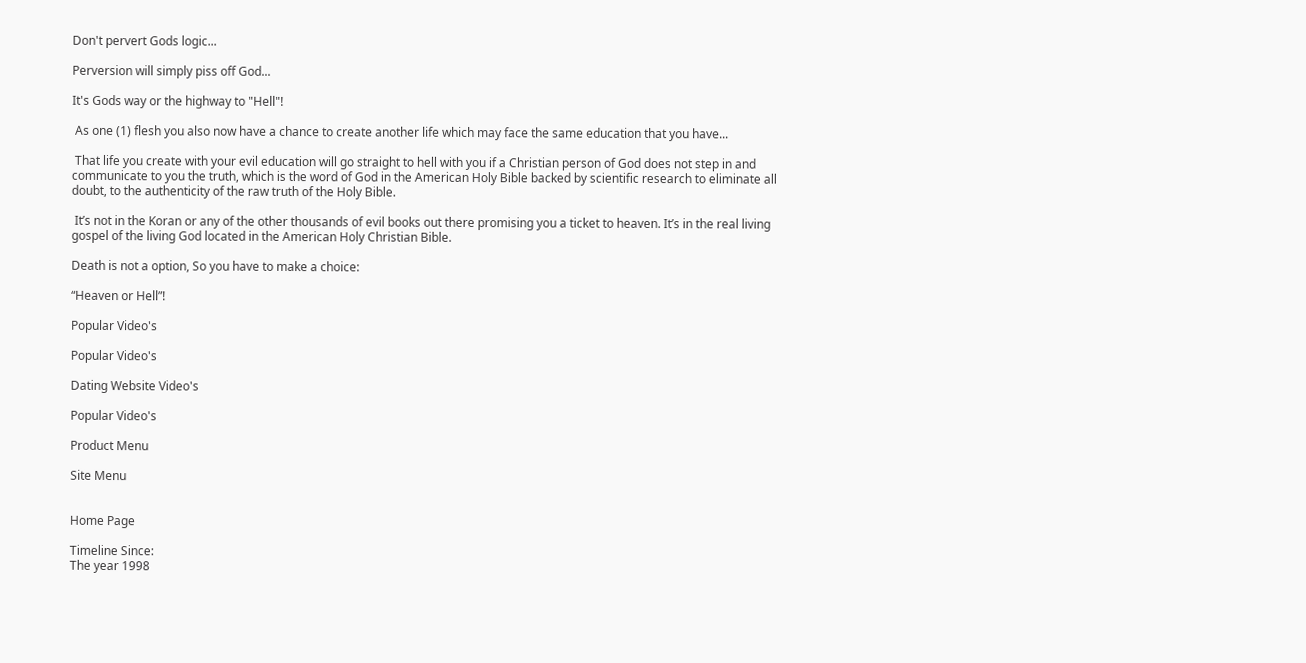Don't pervert Gods logic...

Perversion will simply piss off God...

It's Gods way or the highway to "Hell"!

 As one (1) flesh you also now have a chance to create another life which may face the same education that you have...

 That life you create with your evil education will go straight to hell with you if a Christian person of God does not step in and communicate to you the truth, which is the word of God in the American Holy Bible backed by scientific research to eliminate all doubt, to the authenticity of the raw truth of the Holy Bible.

 It’s not in the Koran or any of the other thousands of evil books out there promising you a ticket to heaven. It’s in the real living gospel of the living God located in the American Holy Christian Bible.

Death is not a option, So you have to make a choice:

“Heaven or Hell”!

Popular Video's

Popular Video's

Dating Website Video's

Popular Video's

Product Menu

Site Menu


Home Page

Timeline Since:
The year 1998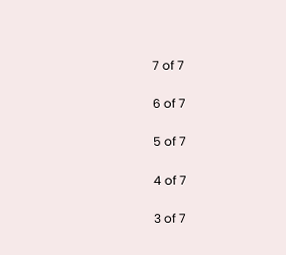7 of 7

6 of 7

5 of 7

4 of 7

3 of 7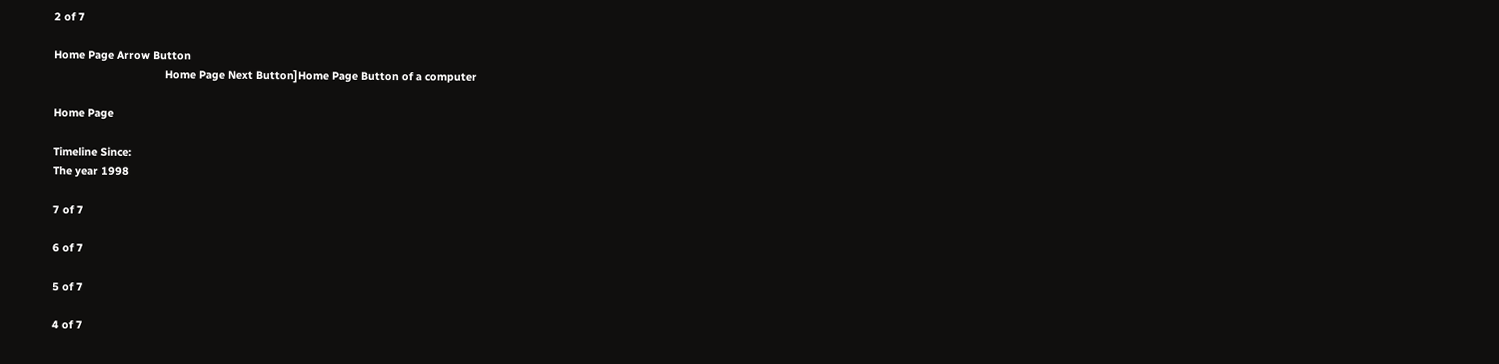2 of 7

Home Page Arrow Button
                                     Home Page Next Button]Home Page Button of a computer

Home Page

Timeline Since:
The year 1998

7 of 7

6 of 7

5 of 7

4 of 7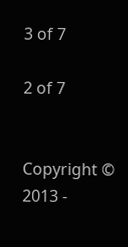3 of 7

2 of 7


Copyright © 2013 -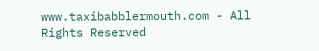www.taxibabblermouth.com - All Rights Reserved